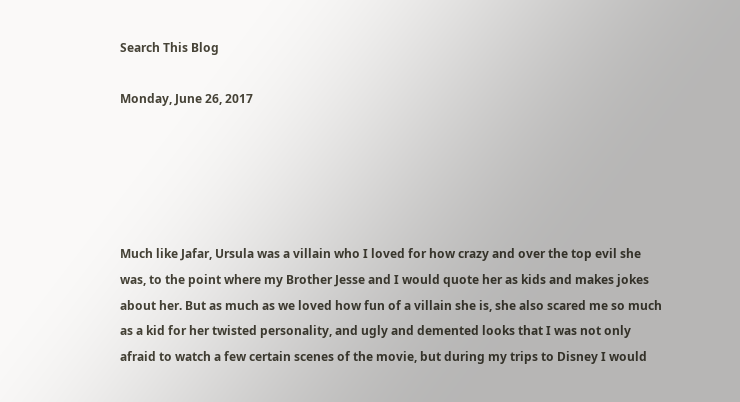Search This Blog

Monday, June 26, 2017





Much like Jafar, Ursula was a villain who I loved for how crazy and over the top evil she was, to the point where my Brother Jesse and I would quote her as kids and makes jokes about her. But as much as we loved how fun of a villain she is, she also scared me so much as a kid for her twisted personality, and ugly and demented looks that I was not only afraid to watch a few certain scenes of the movie, but during my trips to Disney I would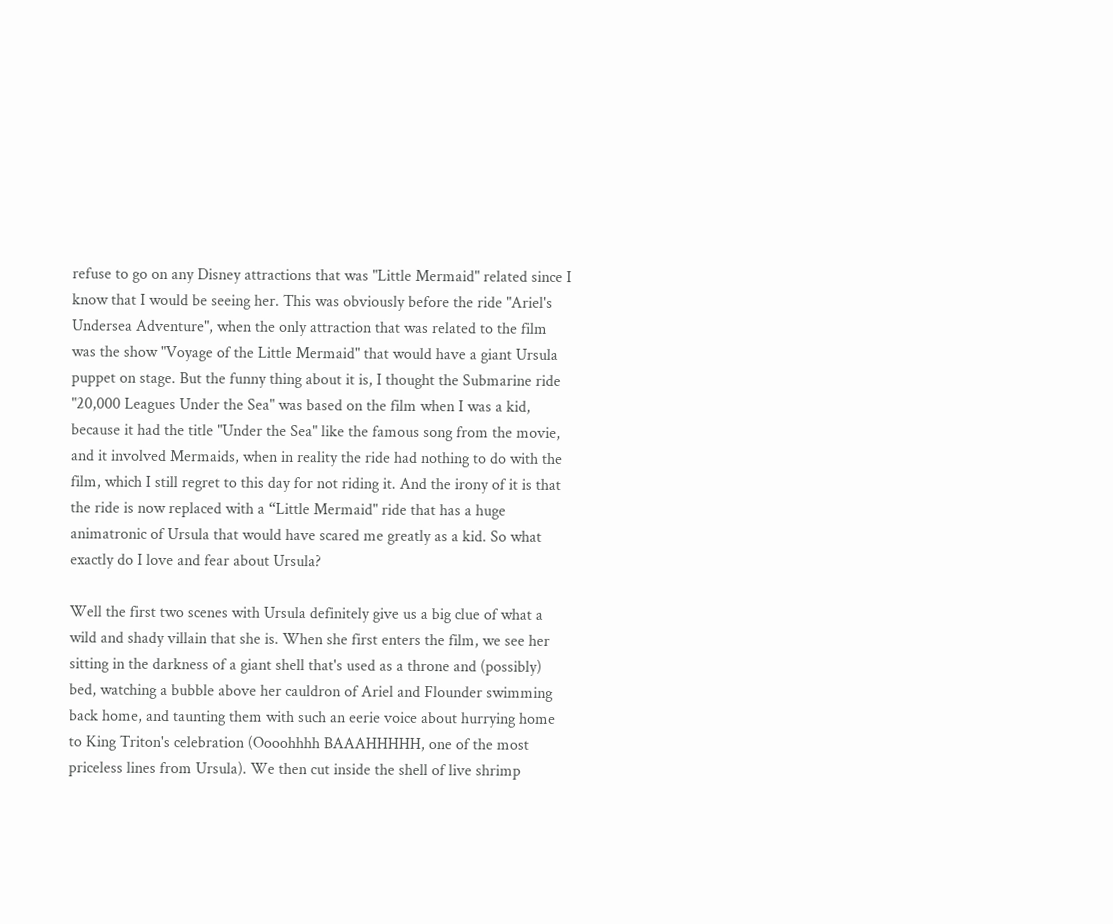refuse to go on any Disney attractions that was "Little Mermaid" related since I know that I would be seeing her. This was obviously before the ride "Ariel's Undersea Adventure", when the only attraction that was related to the film was the show "Voyage of the Little Mermaid" that would have a giant Ursula puppet on stage. But the funny thing about it is, I thought the Submarine ride "20,000 Leagues Under the Sea" was based on the film when I was a kid, because it had the title "Under the Sea" like the famous song from the movie, and it involved Mermaids, when in reality the ride had nothing to do with the film, which I still regret to this day for not riding it. And the irony of it is that the ride is now replaced with a “Little Mermaid" ride that has a huge animatronic of Ursula that would have scared me greatly as a kid. So what exactly do I love and fear about Ursula?

Well the first two scenes with Ursula definitely give us a big clue of what a wild and shady villain that she is. When she first enters the film, we see her sitting in the darkness of a giant shell that's used as a throne and (possibly) bed, watching a bubble above her cauldron of Ariel and Flounder swimming back home, and taunting them with such an eerie voice about hurrying home to King Triton's celebration (Oooohhhh BAAAHHHHH, one of the most priceless lines from Ursula). We then cut inside the shell of live shrimp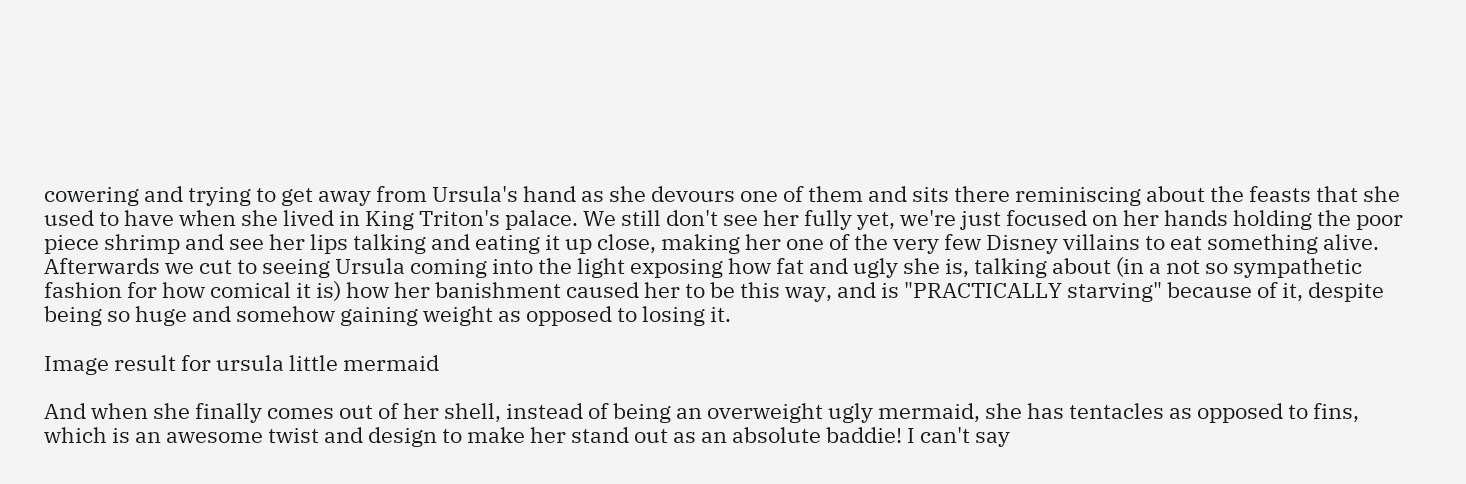cowering and trying to get away from Ursula's hand as she devours one of them and sits there reminiscing about the feasts that she used to have when she lived in King Triton's palace. We still don't see her fully yet, we're just focused on her hands holding the poor piece shrimp and see her lips talking and eating it up close, making her one of the very few Disney villains to eat something alive. Afterwards we cut to seeing Ursula coming into the light exposing how fat and ugly she is, talking about (in a not so sympathetic fashion for how comical it is) how her banishment caused her to be this way, and is "PRACTICALLY starving" because of it, despite being so huge and somehow gaining weight as opposed to losing it.

Image result for ursula little mermaid

And when she finally comes out of her shell, instead of being an overweight ugly mermaid, she has tentacles as opposed to fins, which is an awesome twist and design to make her stand out as an absolute baddie! I can't say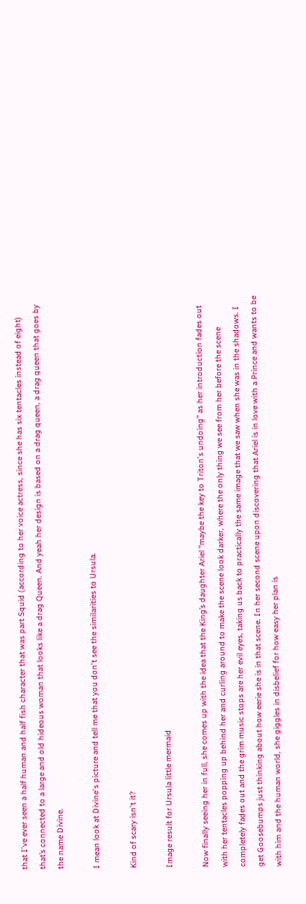that I've ever seen a half human and half fish character that was part Squid (according to her voice actress, since she has six tentacles instead of eight) that’s connected to a large and old hideous woman that looks like a drag Queen. And yeah her design is based on a drag queen, a drag queen that goes by the name Divine.

I mean look at Divine's picture and tell me that you don't see the similarities to Ursula.

Kind of scary isn't it?

Image result for Ursula little mermaid

Now finally seeing her in full, she comes up with the idea that the King’s daughter Ariel “maybe the key to Triton's undoing" as her introduction fades out with her tentacles popping up behind her and curling around to make the scene look darker, where the only thing we see from her before the scene completely fades out and the grim music stops are her evil eyes, taking us back to practically the same image that we saw when she was in the shadows. I get Goosebumps just thinking about how eerie she is in that scene. In her second scene upon discovering that Ariel is in love with a Prince and wants to be with him and the human world, she giggles in disbelief for how easy her plan is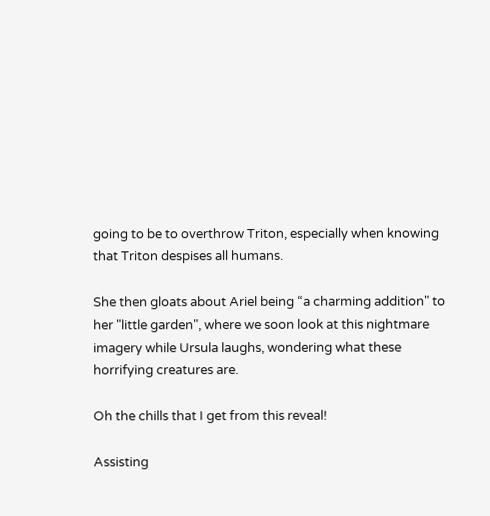going to be to overthrow Triton, especially when knowing that Triton despises all humans.

She then gloats about Ariel being “a charming addition" to her "little garden", where we soon look at this nightmare imagery while Ursula laughs, wondering what these horrifying creatures are.

Oh the chills that I get from this reveal!

Assisting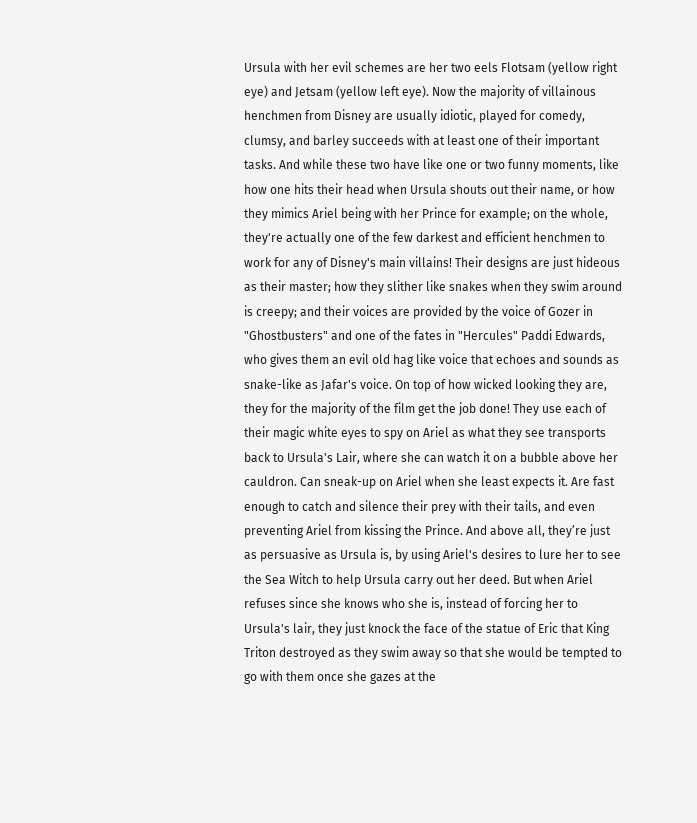Ursula with her evil schemes are her two eels Flotsam (yellow right eye) and Jetsam (yellow left eye). Now the majority of villainous henchmen from Disney are usually idiotic, played for comedy, clumsy, and barley succeeds with at least one of their important tasks. And while these two have like one or two funny moments, like how one hits their head when Ursula shouts out their name, or how they mimics Ariel being with her Prince for example; on the whole, they're actually one of the few darkest and efficient henchmen to work for any of Disney's main villains! Their designs are just hideous as their master; how they slither like snakes when they swim around is creepy; and their voices are provided by the voice of Gozer in "Ghostbusters" and one of the fates in "Hercules" Paddi Edwards, who gives them an evil old hag like voice that echoes and sounds as snake-like as Jafar's voice. On top of how wicked looking they are, they for the majority of the film get the job done! They use each of their magic white eyes to spy on Ariel as what they see transports back to Ursula's Lair, where she can watch it on a bubble above her cauldron. Can sneak-up on Ariel when she least expects it. Are fast enough to catch and silence their prey with their tails, and even preventing Ariel from kissing the Prince. And above all, they’re just as persuasive as Ursula is, by using Ariel's desires to lure her to see the Sea Witch to help Ursula carry out her deed. But when Ariel refuses since she knows who she is, instead of forcing her to Ursula's lair, they just knock the face of the statue of Eric that King Triton destroyed as they swim away so that she would be tempted to go with them once she gazes at the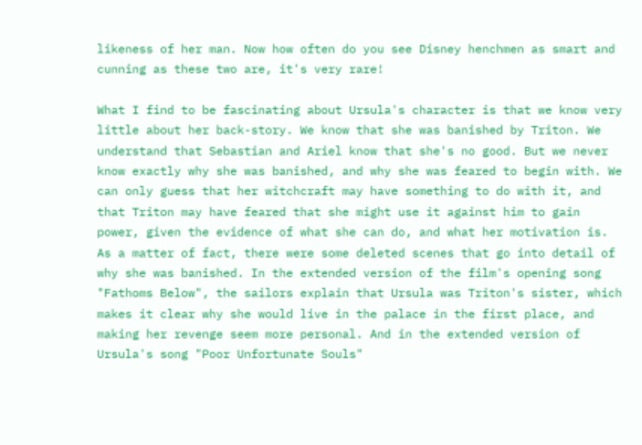likeness of her man. Now how often do you see Disney henchmen as smart and cunning as these two are, it's very rare!

What I find to be fascinating about Ursula's character is that we know very little about her back-story. We know that she was banished by Triton. We understand that Sebastian and Ariel know that she's no good. But we never know exactly why she was banished, and why she was feared to begin with. We can only guess that her witchcraft may have something to do with it, and that Triton may have feared that she might use it against him to gain power, given the evidence of what she can do, and what her motivation is. As a matter of fact, there were some deleted scenes that go into detail of why she was banished. In the extended version of the film's opening song "Fathoms Below", the sailors explain that Ursula was Triton's sister, which makes it clear why she would live in the palace in the first place, and making her revenge seem more personal. And in the extended version of Ursula's song "Poor Unfortunate Souls"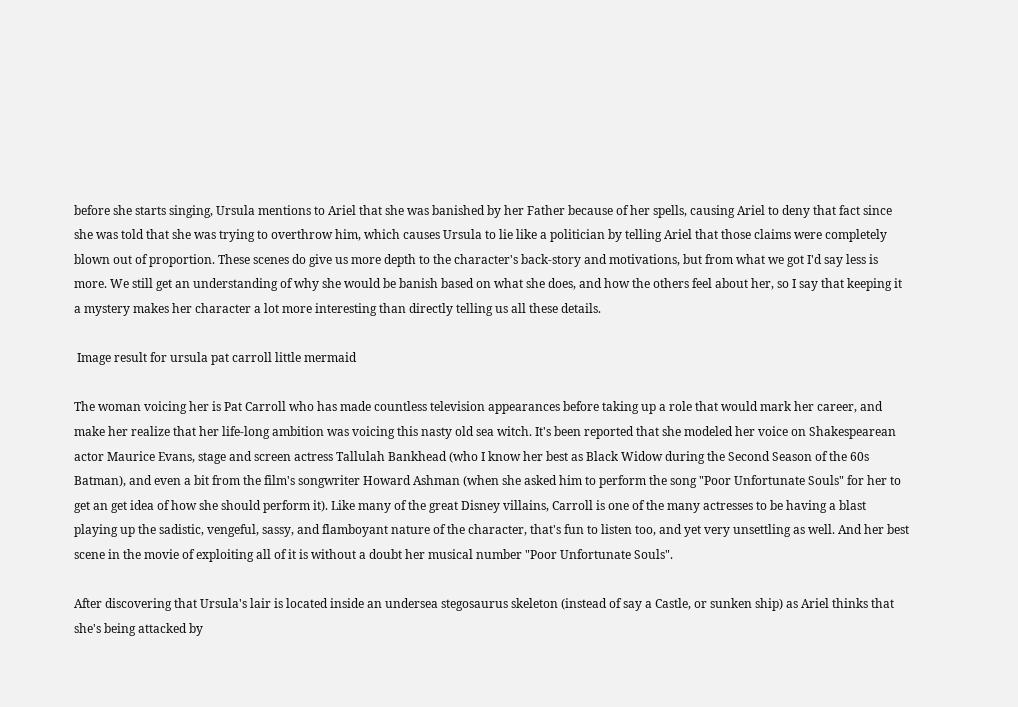before she starts singing, Ursula mentions to Ariel that she was banished by her Father because of her spells, causing Ariel to deny that fact since she was told that she was trying to overthrow him, which causes Ursula to lie like a politician by telling Ariel that those claims were completely blown out of proportion. These scenes do give us more depth to the character's back-story and motivations, but from what we got I'd say less is more. We still get an understanding of why she would be banish based on what she does, and how the others feel about her, so I say that keeping it a mystery makes her character a lot more interesting than directly telling us all these details.

 Image result for ursula pat carroll little mermaid

The woman voicing her is Pat Carroll who has made countless television appearances before taking up a role that would mark her career, and make her realize that her life-long ambition was voicing this nasty old sea witch. It's been reported that she modeled her voice on Shakespearean actor Maurice Evans, stage and screen actress Tallulah Bankhead (who I know her best as Black Widow during the Second Season of the 60s Batman), and even a bit from the film's songwriter Howard Ashman (when she asked him to perform the song "Poor Unfortunate Souls" for her to get an get idea of how she should perform it). Like many of the great Disney villains, Carroll is one of the many actresses to be having a blast playing up the sadistic, vengeful, sassy, and flamboyant nature of the character, that's fun to listen too, and yet very unsettling as well. And her best scene in the movie of exploiting all of it is without a doubt her musical number "Poor Unfortunate Souls".

After discovering that Ursula's lair is located inside an undersea stegosaurus skeleton (instead of say a Castle, or sunken ship) as Ariel thinks that she's being attacked by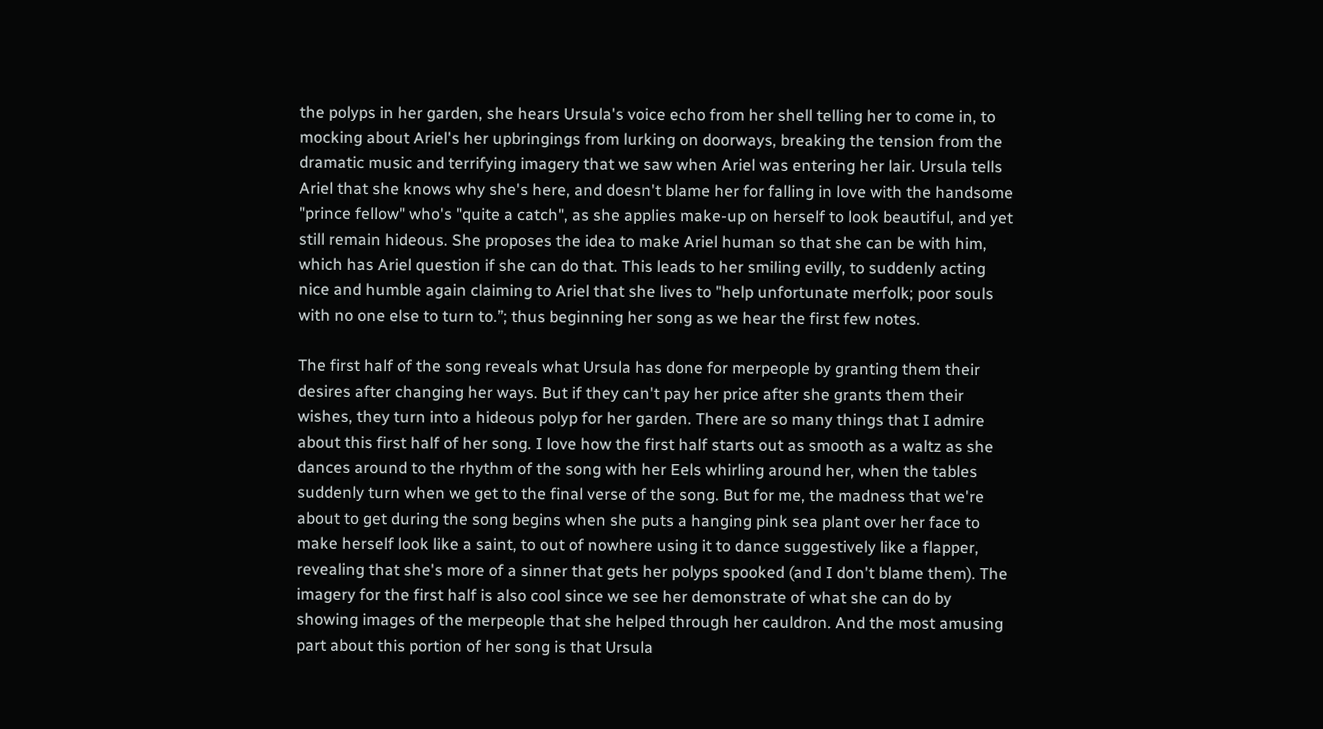the polyps in her garden, she hears Ursula's voice echo from her shell telling her to come in, to mocking about Ariel's her upbringings from lurking on doorways, breaking the tension from the dramatic music and terrifying imagery that we saw when Ariel was entering her lair. Ursula tells Ariel that she knows why she's here, and doesn't blame her for falling in love with the handsome "prince fellow" who's "quite a catch", as she applies make-up on herself to look beautiful, and yet still remain hideous. She proposes the idea to make Ariel human so that she can be with him, which has Ariel question if she can do that. This leads to her smiling evilly, to suddenly acting nice and humble again claiming to Ariel that she lives to "help unfortunate merfolk; poor souls with no one else to turn to.”; thus beginning her song as we hear the first few notes.

The first half of the song reveals what Ursula has done for merpeople by granting them their desires after changing her ways. But if they can't pay her price after she grants them their wishes, they turn into a hideous polyp for her garden. There are so many things that I admire about this first half of her song. I love how the first half starts out as smooth as a waltz as she dances around to the rhythm of the song with her Eels whirling around her, when the tables suddenly turn when we get to the final verse of the song. But for me, the madness that we're about to get during the song begins when she puts a hanging pink sea plant over her face to make herself look like a saint, to out of nowhere using it to dance suggestively like a flapper, revealing that she's more of a sinner that gets her polyps spooked (and I don't blame them). The imagery for the first half is also cool since we see her demonstrate of what she can do by showing images of the merpeople that she helped through her cauldron. And the most amusing part about this portion of her song is that Ursula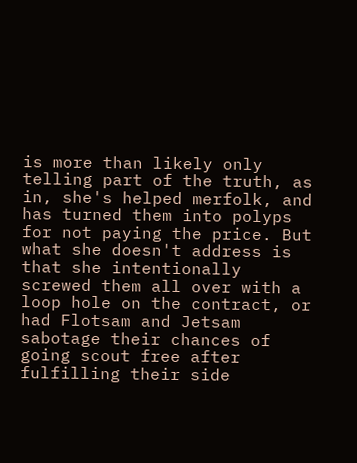is more than likely only telling part of the truth, as in, she's helped merfolk, and has turned them into polyps for not paying the price. But what she doesn't address is that she intentionally screwed them all over with a loop hole on the contract, or had Flotsam and Jetsam sabotage their chances of going scout free after fulfilling their side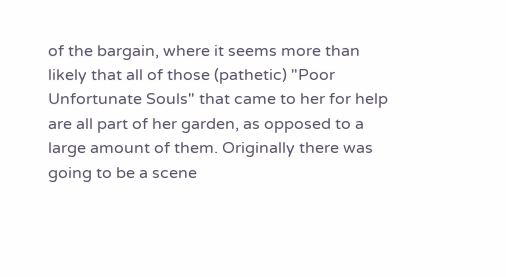of the bargain, where it seems more than likely that all of those (pathetic) "Poor Unfortunate Souls" that came to her for help are all part of her garden, as opposed to a large amount of them. Originally there was going to be a scene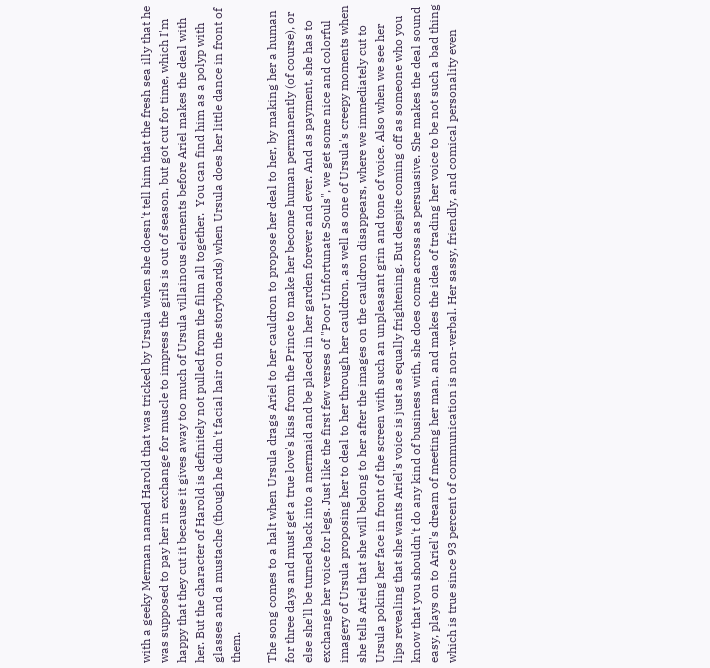with a geeky Merman named Harold that was tricked by Ursula when she doesn't tell him that the fresh sea illy that he was supposed to pay her in exchange for muscle to impress the girls is out of season, but got cut for time, which I'm happy that they cut it because it gives away too much of Ursula villainous elements before Ariel makes the deal with her. But the character of Harold is definitely not pulled from the film all together.  You can find him as a polyp with glasses and a mustache (though he didn't facial hair on the storyboards) when Ursula does her little dance in front of them.

The song comes to a halt when Ursula drags Ariel to her cauldron to propose her deal to her, by making her a human for three days and must get a true love's kiss from the Prince to make her become human permanently (of course), or else she'll be turned back into a mermaid and be placed in her garden forever and ever. And as payment, she has to exchange her voice for legs. Just like the first few verses of "Poor Unfortunate Souls", we get some nice and colorful imagery of Ursula proposing her to deal to her through her cauldron, as well as one of Ursula's creepy moments when she tells Ariel that she will belong to her after the images on the cauldron disappears, where we immediately cut to Ursula poking her face in front of the screen with such an unpleasant grin and tone of voice. Also when we see her lips revealing that she wants Ariel's voice is just as equally frightening. But despite coming off as someone who you know that you shouldn't do any kind of business with, she does come across as persuasive. She makes the deal sound easy, plays on to Ariel's dream of meeting her man, and makes the idea of trading her voice to be not such a bad thing which is true since 93 percent of communication is non-verbal. Her sassy, friendly, and comical personality even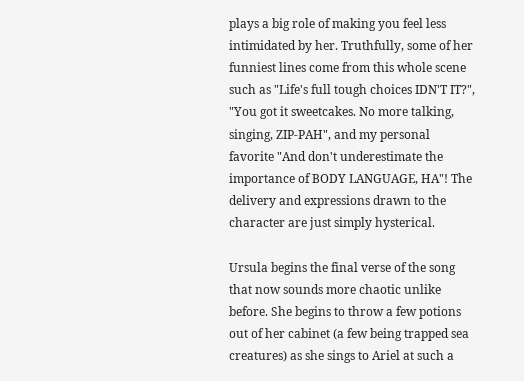plays a big role of making you feel less intimidated by her. Truthfully, some of her funniest lines come from this whole scene such as "Life's full tough choices IDN'T IT?", "You got it sweetcakes. No more talking, singing, ZIP-PAH", and my personal favorite "And don't underestimate the importance of BODY LANGUAGE, HA"! The delivery and expressions drawn to the character are just simply hysterical.

Ursula begins the final verse of the song that now sounds more chaotic unlike before. She begins to throw a few potions out of her cabinet (a few being trapped sea creatures) as she sings to Ariel at such a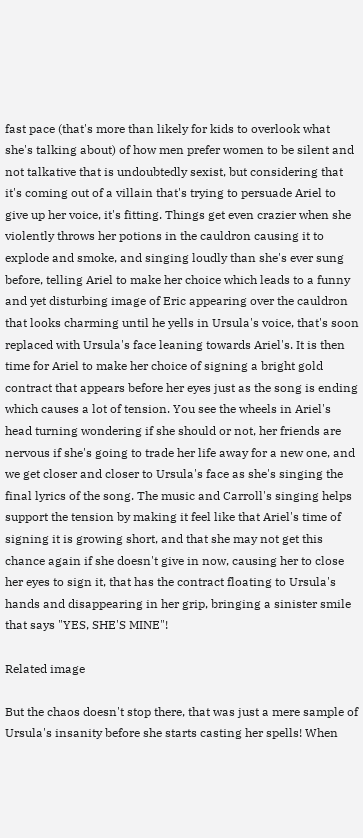fast pace (that's more than likely for kids to overlook what she's talking about) of how men prefer women to be silent and not talkative that is undoubtedly sexist, but considering that it's coming out of a villain that's trying to persuade Ariel to give up her voice, it's fitting. Things get even crazier when she violently throws her potions in the cauldron causing it to explode and smoke, and singing loudly than she's ever sung before, telling Ariel to make her choice which leads to a funny and yet disturbing image of Eric appearing over the cauldron that looks charming until he yells in Ursula's voice, that's soon replaced with Ursula's face leaning towards Ariel's. It is then time for Ariel to make her choice of signing a bright gold contract that appears before her eyes just as the song is ending which causes a lot of tension. You see the wheels in Ariel's head turning wondering if she should or not, her friends are nervous if she's going to trade her life away for a new one, and we get closer and closer to Ursula's face as she's singing the final lyrics of the song. The music and Carroll's singing helps support the tension by making it feel like that Ariel's time of signing it is growing short, and that she may not get this chance again if she doesn't give in now, causing her to close her eyes to sign it, that has the contract floating to Ursula's hands and disappearing in her grip, bringing a sinister smile that says "YES, SHE'S MINE"!

Related image

But the chaos doesn't stop there, that was just a mere sample of Ursula's insanity before she starts casting her spells! When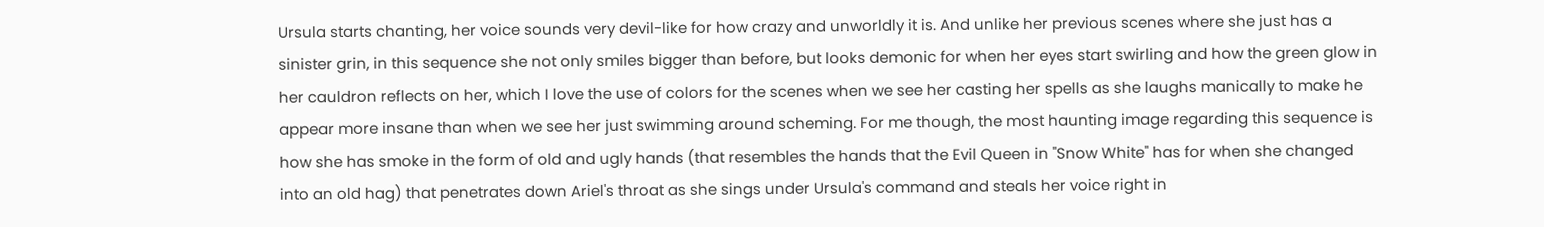Ursula starts chanting, her voice sounds very devil-like for how crazy and unworldly it is. And unlike her previous scenes where she just has a sinister grin, in this sequence she not only smiles bigger than before, but looks demonic for when her eyes start swirling and how the green glow in her cauldron reflects on her, which I love the use of colors for the scenes when we see her casting her spells as she laughs manically to make he  appear more insane than when we see her just swimming around scheming. For me though, the most haunting image regarding this sequence is how she has smoke in the form of old and ugly hands (that resembles the hands that the Evil Queen in "Snow White" has for when she changed into an old hag) that penetrates down Ariel's throat as she sings under Ursula's command and steals her voice right in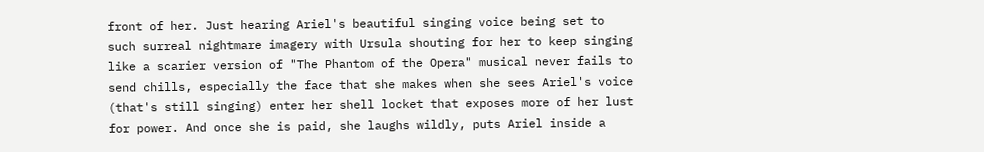front of her. Just hearing Ariel's beautiful singing voice being set to such surreal nightmare imagery with Ursula shouting for her to keep singing like a scarier version of "The Phantom of the Opera" musical never fails to send chills, especially the face that she makes when she sees Ariel's voice (that's still singing) enter her shell locket that exposes more of her lust for power. And once she is paid, she laughs wildly, puts Ariel inside a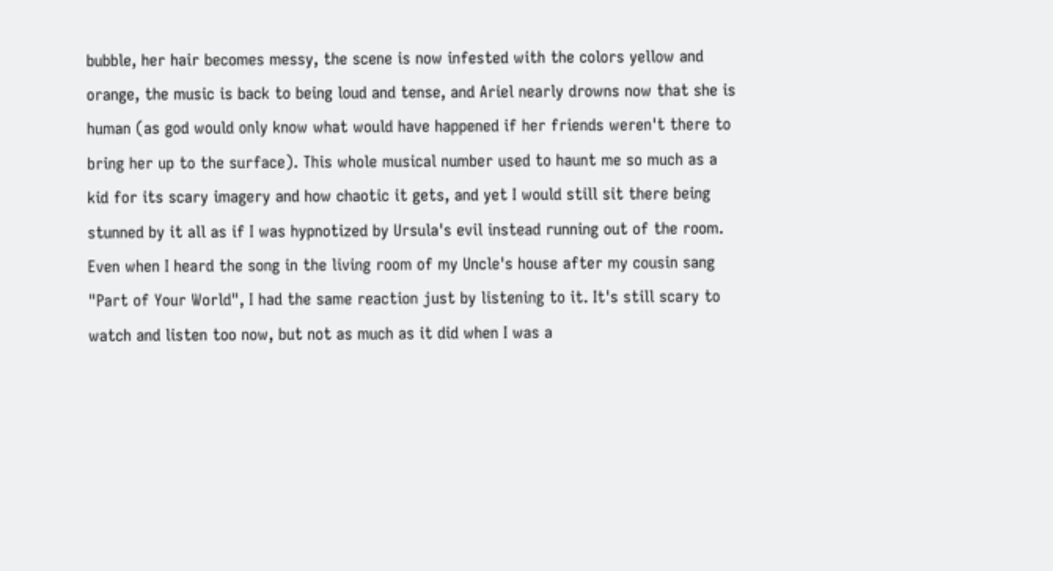bubble, her hair becomes messy, the scene is now infested with the colors yellow and orange, the music is back to being loud and tense, and Ariel nearly drowns now that she is human (as god would only know what would have happened if her friends weren't there to bring her up to the surface). This whole musical number used to haunt me so much as a kid for its scary imagery and how chaotic it gets, and yet I would still sit there being stunned by it all as if I was hypnotized by Ursula's evil instead running out of the room. Even when I heard the song in the living room of my Uncle's house after my cousin sang "Part of Your World", I had the same reaction just by listening to it. It's still scary to watch and listen too now, but not as much as it did when I was a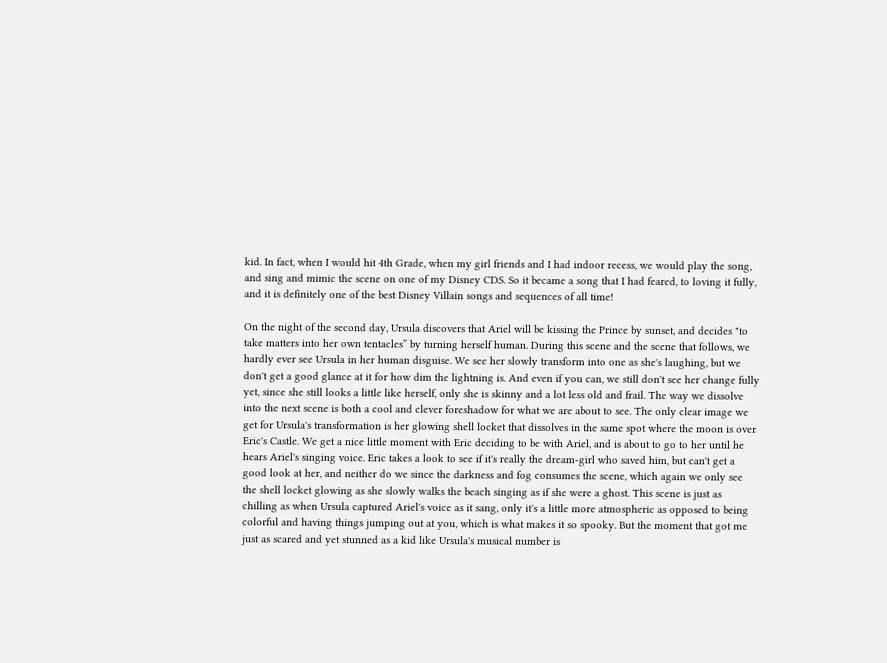kid. In fact, when I would hit 4th Grade, when my girl friends and I had indoor recess, we would play the song, and sing and mimic the scene on one of my Disney CDS. So it became a song that I had feared, to loving it fully, and it is definitely one of the best Disney Villain songs and sequences of all time!

On the night of the second day, Ursula discovers that Ariel will be kissing the Prince by sunset, and decides "to take matters into her own tentacles” by turning herself human. During this scene and the scene that follows, we hardly ever see Ursula in her human disguise. We see her slowly transform into one as she's laughing, but we don't get a good glance at it for how dim the lightning is. And even if you can, we still don't see her change fully yet, since she still looks a little like herself, only she is skinny and a lot less old and frail. The way we dissolve into the next scene is both a cool and clever foreshadow for what we are about to see. The only clear image we get for Ursula's transformation is her glowing shell locket that dissolves in the same spot where the moon is over Eric's Castle. We get a nice little moment with Eric deciding to be with Ariel, and is about to go to her until he hears Ariel's singing voice. Eric takes a look to see if it's really the dream-girl who saved him, but can't get a good look at her, and neither do we since the darkness and fog consumes the scene, which again we only see the shell locket glowing as she slowly walks the beach singing as if she were a ghost. This scene is just as chilling as when Ursula captured Ariel's voice as it sang, only it's a little more atmospheric as opposed to being colorful and having things jumping out at you, which is what makes it so spooky. But the moment that got me just as scared and yet stunned as a kid like Ursula's musical number is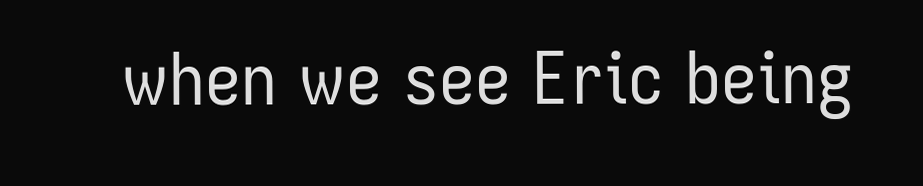when we see Eric being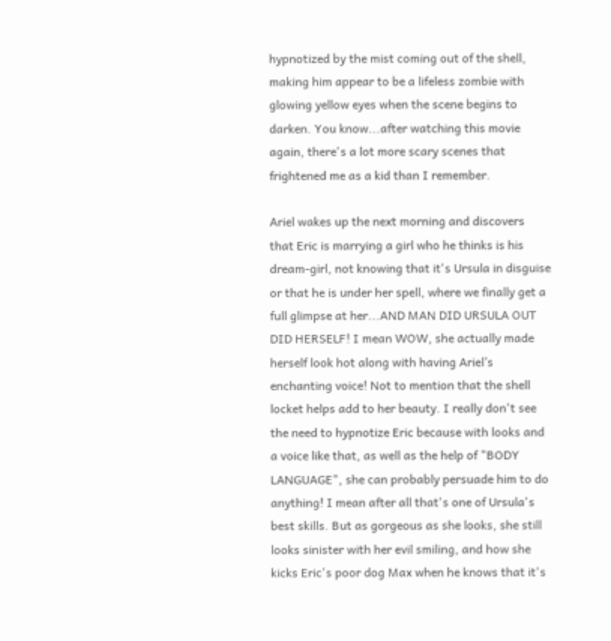hypnotized by the mist coming out of the shell, making him appear to be a lifeless zombie with glowing yellow eyes when the scene begins to darken. You know...after watching this movie again, there's a lot more scary scenes that frightened me as a kid than I remember.

Ariel wakes up the next morning and discovers that Eric is marrying a girl who he thinks is his dream-girl, not knowing that it's Ursula in disguise or that he is under her spell, where we finally get a full glimpse at her...AND MAN DID URSULA OUT DID HERSELF! I mean WOW, she actually made herself look hot along with having Ariel’s enchanting voice! Not to mention that the shell locket helps add to her beauty. I really don't see the need to hypnotize Eric because with looks and a voice like that, as well as the help of "BODY LANGUAGE", she can probably persuade him to do anything! I mean after all that's one of Ursula's best skills. But as gorgeous as she looks, she still looks sinister with her evil smiling, and how she kicks Eric's poor dog Max when he knows that it's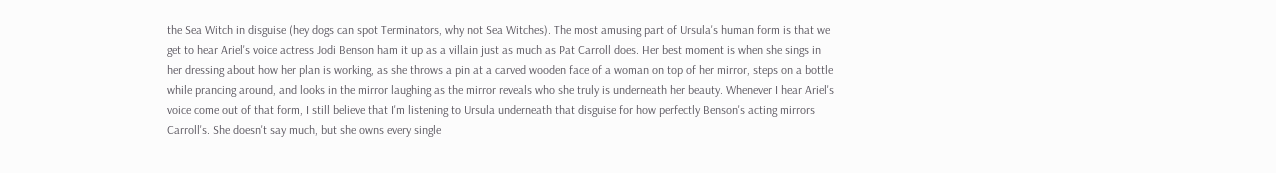the Sea Witch in disguise (hey dogs can spot Terminators, why not Sea Witches). The most amusing part of Ursula's human form is that we get to hear Ariel's voice actress Jodi Benson ham it up as a villain just as much as Pat Carroll does. Her best moment is when she sings in her dressing about how her plan is working, as she throws a pin at a carved wooden face of a woman on top of her mirror, steps on a bottle while prancing around, and looks in the mirror laughing as the mirror reveals who she truly is underneath her beauty. Whenever I hear Ariel's voice come out of that form, I still believe that I'm listening to Ursula underneath that disguise for how perfectly Benson's acting mirrors Carroll's. She doesn't say much, but she owns every single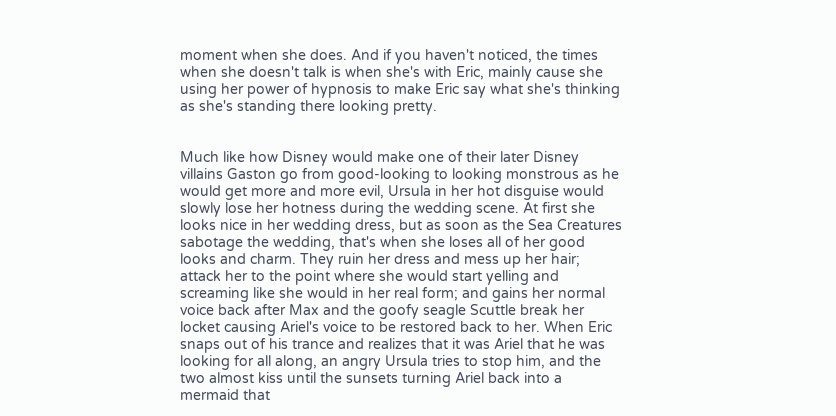moment when she does. And if you haven't noticed, the times when she doesn't talk is when she's with Eric, mainly cause she using her power of hypnosis to make Eric say what she's thinking as she's standing there looking pretty.


Much like how Disney would make one of their later Disney villains Gaston go from good-looking to looking monstrous as he would get more and more evil, Ursula in her hot disguise would slowly lose her hotness during the wedding scene. At first she looks nice in her wedding dress, but as soon as the Sea Creatures sabotage the wedding, that's when she loses all of her good looks and charm. They ruin her dress and mess up her hair; attack her to the point where she would start yelling and screaming like she would in her real form; and gains her normal voice back after Max and the goofy seagle Scuttle break her locket causing Ariel's voice to be restored back to her. When Eric snaps out of his trance and realizes that it was Ariel that he was looking for all along, an angry Ursula tries to stop him, and the two almost kiss until the sunsets turning Ariel back into a mermaid that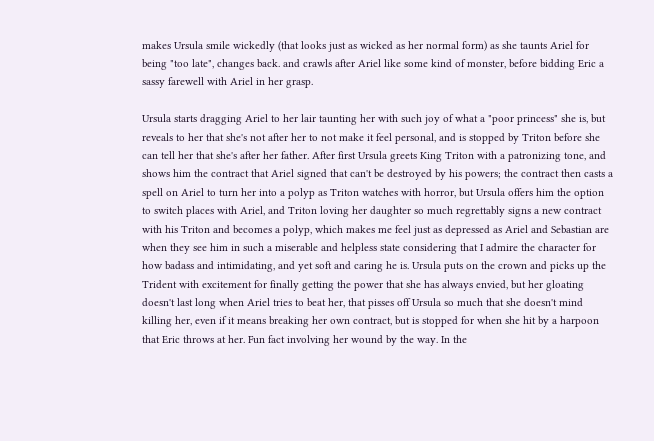makes Ursula smile wickedly (that looks just as wicked as her normal form) as she taunts Ariel for being "too late", changes back. and crawls after Ariel like some kind of monster, before bidding Eric a sassy farewell with Ariel in her grasp.

Ursula starts dragging Ariel to her lair taunting her with such joy of what a "poor princess" she is, but reveals to her that she's not after her to not make it feel personal, and is stopped by Triton before she can tell her that she's after her father. After first Ursula greets King Triton with a patronizing tone, and shows him the contract that Ariel signed that can't be destroyed by his powers; the contract then casts a spell on Ariel to turn her into a polyp as Triton watches with horror, but Ursula offers him the option to switch places with Ariel, and Triton loving her daughter so much regrettably signs a new contract with his Triton and becomes a polyp, which makes me feel just as depressed as Ariel and Sebastian are when they see him in such a miserable and helpless state considering that I admire the character for how badass and intimidating, and yet soft and caring he is. Ursula puts on the crown and picks up the Trident with excitement for finally getting the power that she has always envied, but her gloating doesn't last long when Ariel tries to beat her, that pisses off Ursula so much that she doesn't mind killing her, even if it means breaking her own contract, but is stopped for when she hit by a harpoon that Eric throws at her. Fun fact involving her wound by the way. In the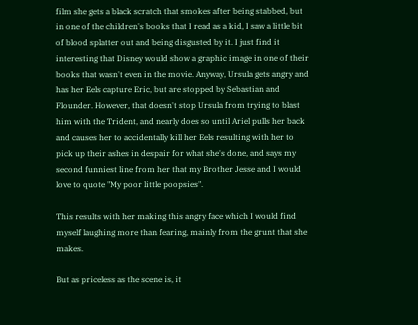film she gets a black scratch that smokes after being stabbed, but in one of the children's books that I read as a kid, I saw a little bit of blood splatter out and being disgusted by it. I just find it interesting that Disney would show a graphic image in one of their books that wasn't even in the movie. Anyway, Ursula gets angry and has her Eels capture Eric, but are stopped by Sebastian and Flounder. However, that doesn't stop Ursula from trying to blast him with the Trident, and nearly does so until Ariel pulls her back and causes her to accidentally kill her Eels resulting with her to pick up their ashes in despair for what she's done, and says my second funniest line from her that my Brother Jesse and I would love to quote "My poor little poopsies".

This results with her making this angry face which I would find myself laughing more than fearing, mainly from the grunt that she makes.

But as priceless as the scene is, it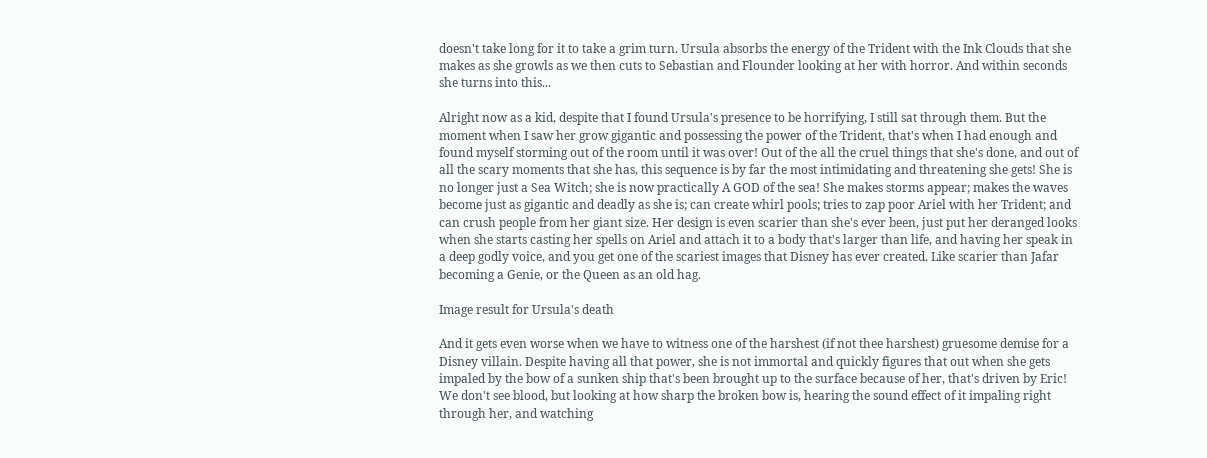doesn't take long for it to take a grim turn. Ursula absorbs the energy of the Trident with the Ink Clouds that she makes as she growls as we then cuts to Sebastian and Flounder looking at her with horror. And within seconds she turns into this...

Alright now as a kid, despite that I found Ursula's presence to be horrifying, I still sat through them. But the moment when I saw her grow gigantic and possessing the power of the Trident, that's when I had enough and found myself storming out of the room until it was over! Out of the all the cruel things that she's done, and out of all the scary moments that she has, this sequence is by far the most intimidating and threatening she gets! She is no longer just a Sea Witch; she is now practically A GOD of the sea! She makes storms appear; makes the waves become just as gigantic and deadly as she is; can create whirl pools; tries to zap poor Ariel with her Trident; and can crush people from her giant size. Her design is even scarier than she's ever been, just put her deranged looks when she starts casting her spells on Ariel and attach it to a body that's larger than life, and having her speak in a deep godly voice, and you get one of the scariest images that Disney has ever created. Like scarier than Jafar becoming a Genie, or the Queen as an old hag.

Image result for Ursula's death

And it gets even worse when we have to witness one of the harshest (if not thee harshest) gruesome demise for a Disney villain. Despite having all that power, she is not immortal and quickly figures that out when she gets impaled by the bow of a sunken ship that's been brought up to the surface because of her, that's driven by Eric! We don't see blood, but looking at how sharp the broken bow is, hearing the sound effect of it impaling right through her, and watching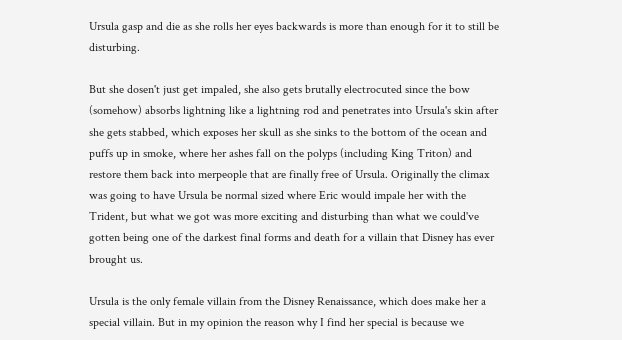Ursula gasp and die as she rolls her eyes backwards is more than enough for it to still be disturbing.

But she dosen't just get impaled, she also gets brutally electrocuted since the bow (somehow) absorbs lightning like a lightning rod and penetrates into Ursula's skin after she gets stabbed, which exposes her skull as she sinks to the bottom of the ocean and puffs up in smoke, where her ashes fall on the polyps (including King Triton) and restore them back into merpeople that are finally free of Ursula. Originally the climax was going to have Ursula be normal sized where Eric would impale her with the Trident, but what we got was more exciting and disturbing than what we could've gotten being one of the darkest final forms and death for a villain that Disney has ever brought us.

Ursula is the only female villain from the Disney Renaissance, which does make her a special villain. But in my opinion the reason why I find her special is because we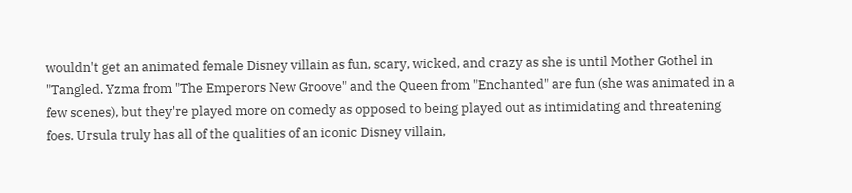wouldn't get an animated female Disney villain as fun, scary, wicked, and crazy as she is until Mother Gothel in "Tangled. Yzma from "The Emperors New Groove" and the Queen from "Enchanted" are fun (she was animated in a few scenes), but they're played more on comedy as opposed to being played out as intimidating and threatening foes. Ursula truly has all of the qualities of an iconic Disney villain,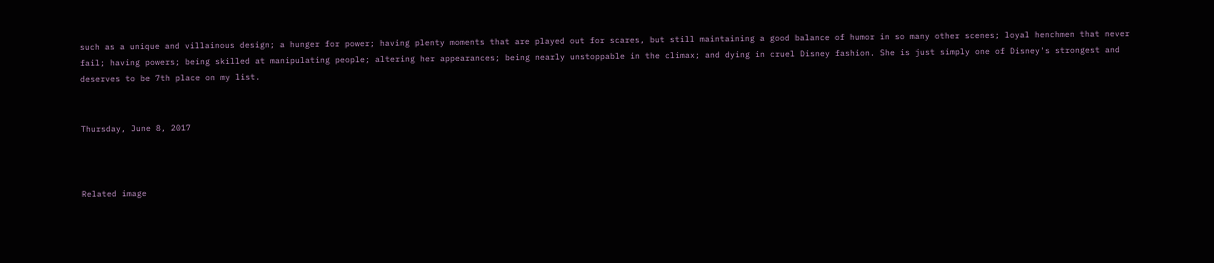such as a unique and villainous design; a hunger for power; having plenty moments that are played out for scares, but still maintaining a good balance of humor in so many other scenes; loyal henchmen that never fail; having powers; being skilled at manipulating people; altering her appearances; being nearly unstoppable in the climax; and dying in cruel Disney fashion. She is just simply one of Disney's strongest and deserves to be 7th place on my list.


Thursday, June 8, 2017



Related image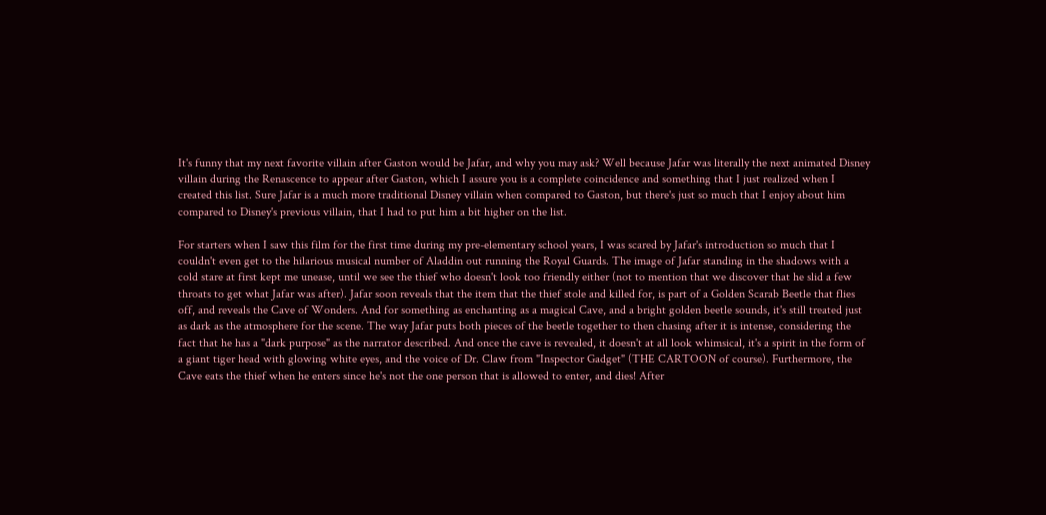It's funny that my next favorite villain after Gaston would be Jafar, and why you may ask? Well because Jafar was literally the next animated Disney villain during the Renascence to appear after Gaston, which I assure you is a complete coincidence and something that I just realized when I created this list. Sure Jafar is a much more traditional Disney villain when compared to Gaston, but there's just so much that I enjoy about him compared to Disney's previous villain, that I had to put him a bit higher on the list.

For starters when I saw this film for the first time during my pre-elementary school years, I was scared by Jafar's introduction so much that I couldn't even get to the hilarious musical number of Aladdin out running the Royal Guards. The image of Jafar standing in the shadows with a cold stare at first kept me unease, until we see the thief who doesn't look too friendly either (not to mention that we discover that he slid a few throats to get what Jafar was after). Jafar soon reveals that the item that the thief stole and killed for, is part of a Golden Scarab Beetle that flies off, and reveals the Cave of Wonders. And for something as enchanting as a magical Cave, and a bright golden beetle sounds, it's still treated just as dark as the atmosphere for the scene. The way Jafar puts both pieces of the beetle together to then chasing after it is intense, considering the fact that he has a "dark purpose" as the narrator described. And once the cave is revealed, it doesn't at all look whimsical, it's a spirit in the form of a giant tiger head with glowing white eyes, and the voice of Dr. Claw from "Inspector Gadget" (THE CARTOON of course). Furthermore, the Cave eats the thief when he enters since he's not the one person that is allowed to enter, and dies! After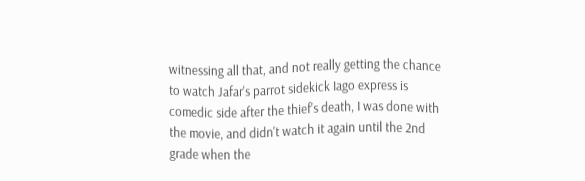witnessing all that, and not really getting the chance to watch Jafar's parrot sidekick Iago express is comedic side after the thief's death, I was done with the movie, and didn't watch it again until the 2nd grade when the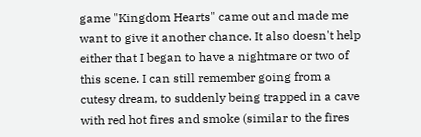game "Kingdom Hearts" came out and made me want to give it another chance. It also doesn't help either that I began to have a nightmare or two of this scene. I can still remember going from a cutesy dream, to suddenly being trapped in a cave with red hot fires and smoke (similar to the fires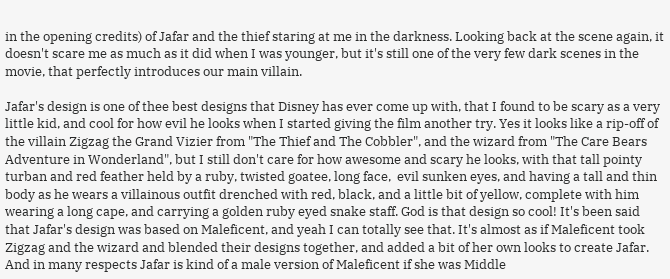in the opening credits) of Jafar and the thief staring at me in the darkness. Looking back at the scene again, it doesn't scare me as much as it did when I was younger, but it's still one of the very few dark scenes in the movie, that perfectly introduces our main villain.

Jafar's design is one of thee best designs that Disney has ever come up with, that I found to be scary as a very little kid, and cool for how evil he looks when I started giving the film another try. Yes it looks like a rip-off of the villain Zigzag the Grand Vizier from "The Thief and The Cobbler", and the wizard from "The Care Bears Adventure in Wonderland", but I still don't care for how awesome and scary he looks, with that tall pointy turban and red feather held by a ruby, twisted goatee, long face,  evil sunken eyes, and having a tall and thin body as he wears a villainous outfit drenched with red, black, and a little bit of yellow, complete with him wearing a long cape, and carrying a golden ruby eyed snake staff. God is that design so cool! It's been said that Jafar's design was based on Maleficent, and yeah I can totally see that. It's almost as if Maleficent took Zigzag and the wizard and blended their designs together, and added a bit of her own looks to create Jafar. And in many respects Jafar is kind of a male version of Maleficent if she was Middle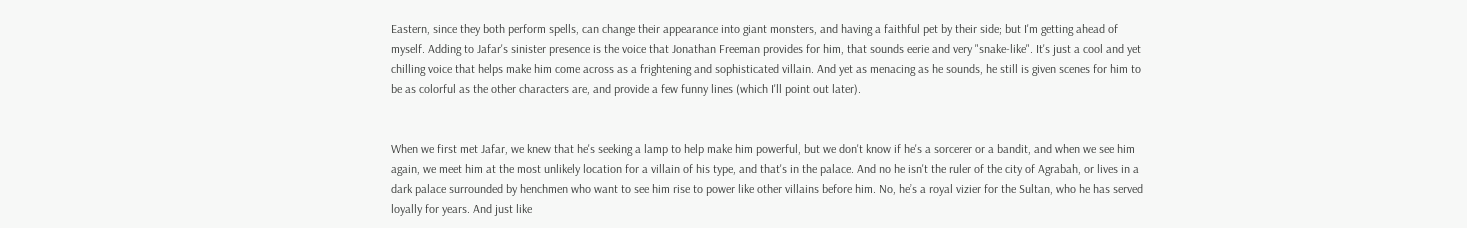Eastern, since they both perform spells, can change their appearance into giant monsters, and having a faithful pet by their side; but I'm getting ahead of myself. Adding to Jafar's sinister presence is the voice that Jonathan Freeman provides for him, that sounds eerie and very "snake-like". It's just a cool and yet chilling voice that helps make him come across as a frightening and sophisticated villain. And yet as menacing as he sounds, he still is given scenes for him to be as colorful as the other characters are, and provide a few funny lines (which I'll point out later).


When we first met Jafar, we knew that he's seeking a lamp to help make him powerful, but we don't know if he's a sorcerer or a bandit, and when we see him again, we meet him at the most unlikely location for a villain of his type, and that's in the palace. And no he isn't the ruler of the city of Agrabah, or lives in a dark palace surrounded by henchmen who want to see him rise to power like other villains before him. No, he’s a royal vizier for the Sultan, who he has served loyally for years. And just like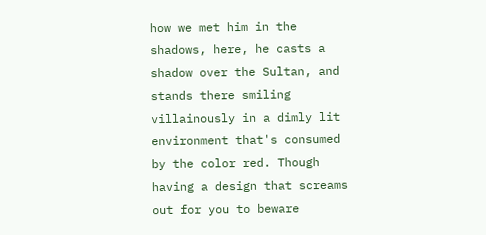how we met him in the shadows, here, he casts a shadow over the Sultan, and stands there smiling villainously in a dimly lit environment that's consumed by the color red. Though having a design that screams out for you to beware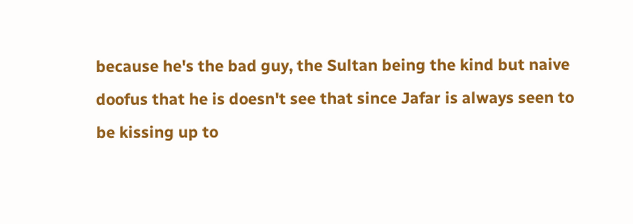because he's the bad guy, the Sultan being the kind but naive doofus that he is doesn't see that since Jafar is always seen to be kissing up to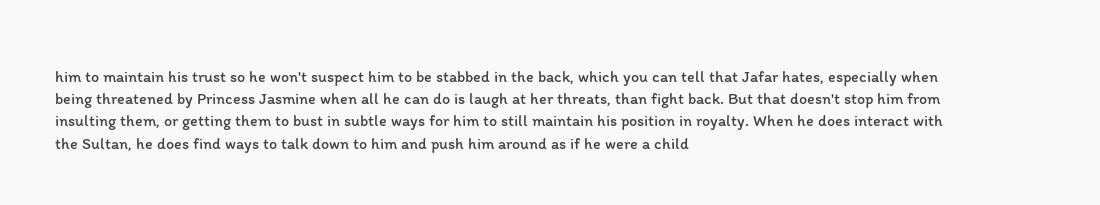him to maintain his trust so he won't suspect him to be stabbed in the back, which you can tell that Jafar hates, especially when being threatened by Princess Jasmine when all he can do is laugh at her threats, than fight back. But that doesn't stop him from insulting them, or getting them to bust in subtle ways for him to still maintain his position in royalty. When he does interact with the Sultan, he does find ways to talk down to him and push him around as if he were a child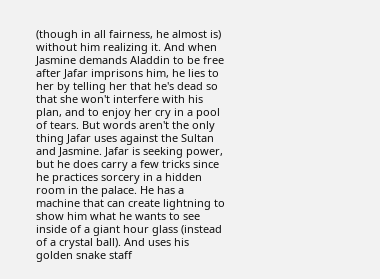(though in all fairness, he almost is) without him realizing it. And when Jasmine demands Aladdin to be free after Jafar imprisons him, he lies to her by telling her that he's dead so that she won't interfere with his plan, and to enjoy her cry in a pool of tears. But words aren't the only thing Jafar uses against the Sultan and Jasmine. Jafar is seeking power, but he does carry a few tricks since he practices sorcery in a hidden room in the palace. He has a machine that can create lightning to show him what he wants to see inside of a giant hour glass (instead of a crystal ball). And uses his golden snake staff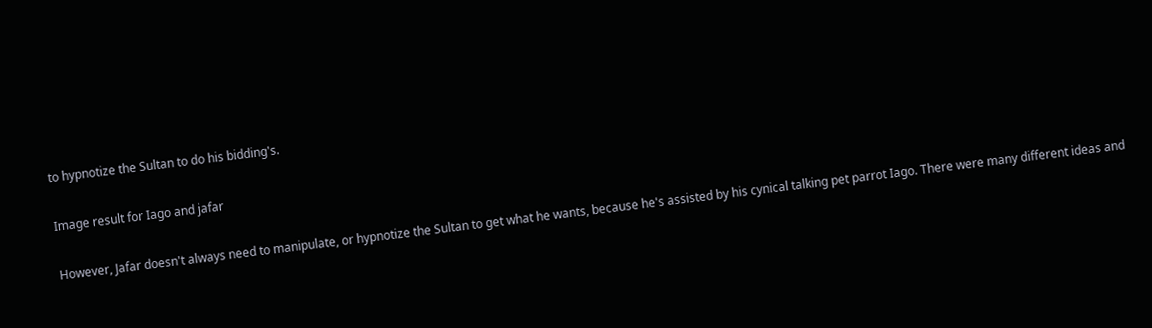to hypnotize the Sultan to do his bidding's.

Image result for Iago and jafar

However, Jafar doesn't always need to manipulate, or hypnotize the Sultan to get what he wants, because he's assisted by his cynical talking pet parrot Iago. There were many different ideas and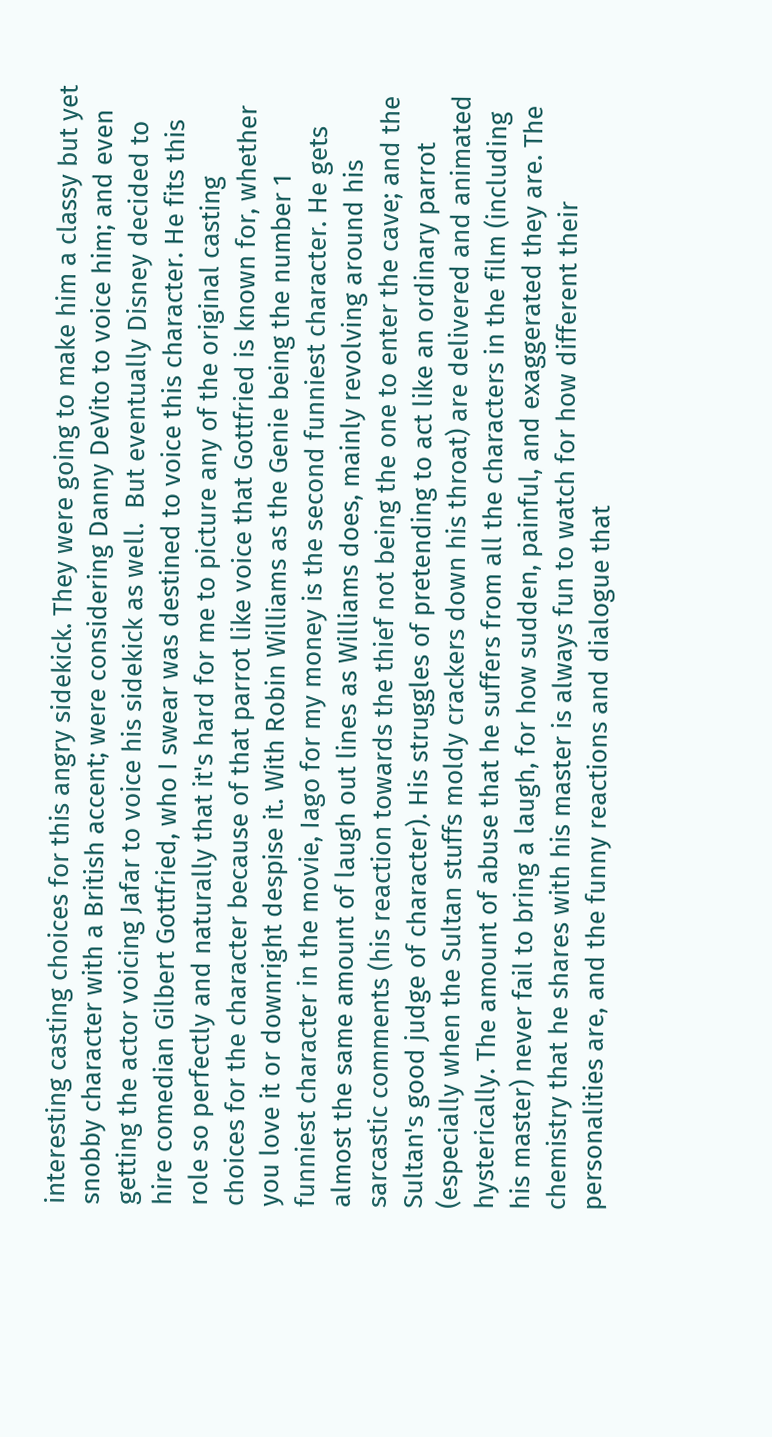interesting casting choices for this angry sidekick. They were going to make him a classy but yet snobby character with a British accent; were considering Danny DeVito to voice him; and even getting the actor voicing Jafar to voice his sidekick as well.  But eventually Disney decided to hire comedian Gilbert Gottfried, who I swear was destined to voice this character. He fits this role so perfectly and naturally that it's hard for me to picture any of the original casting choices for the character because of that parrot like voice that Gottfried is known for, whether you love it or downright despise it. With Robin Williams as the Genie being the number 1 funniest character in the movie, Iago for my money is the second funniest character. He gets almost the same amount of laugh out lines as Williams does, mainly revolving around his sarcastic comments (his reaction towards the thief not being the one to enter the cave; and the Sultan's good judge of character). His struggles of pretending to act like an ordinary parrot (especially when the Sultan stuffs moldy crackers down his throat) are delivered and animated hysterically. The amount of abuse that he suffers from all the characters in the film (including his master) never fail to bring a laugh, for how sudden, painful, and exaggerated they are. The chemistry that he shares with his master is always fun to watch for how different their personalities are, and the funny reactions and dialogue that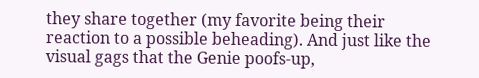they share together (my favorite being their reaction to a possible beheading). And just like the visual gags that the Genie poofs-up,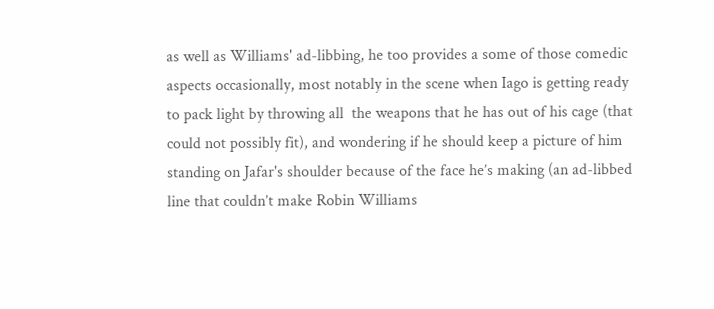as well as Williams' ad-libbing, he too provides a some of those comedic aspects occasionally, most notably in the scene when Iago is getting ready to pack light by throwing all  the weapons that he has out of his cage (that could not possibly fit), and wondering if he should keep a picture of him standing on Jafar's shoulder because of the face he’s making (an ad-libbed line that couldn’t make Robin Williams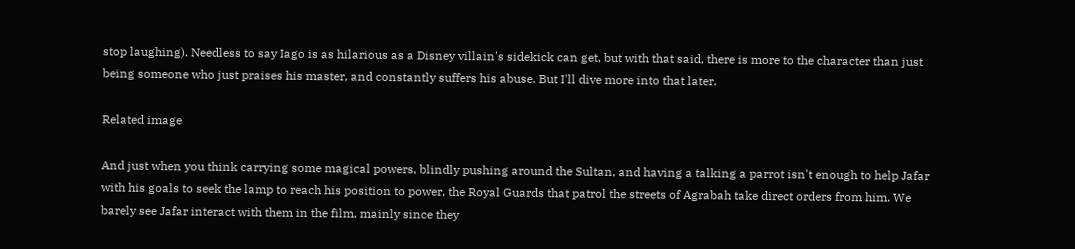stop laughing). Needless to say Iago is as hilarious as a Disney villain's sidekick can get, but with that said, there is more to the character than just being someone who just praises his master, and constantly suffers his abuse. But I'll dive more into that later.

Related image

And just when you think carrying some magical powers, blindly pushing around the Sultan, and having a talking a parrot isn't enough to help Jafar with his goals to seek the lamp to reach his position to power, the Royal Guards that patrol the streets of Agrabah take direct orders from him. We barely see Jafar interact with them in the film, mainly since they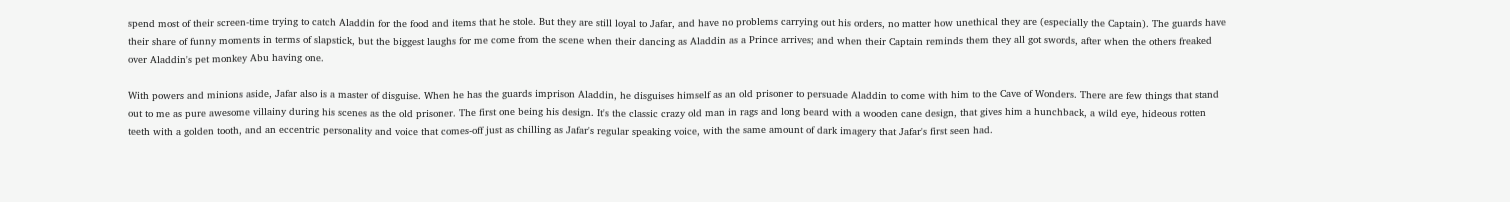spend most of their screen-time trying to catch Aladdin for the food and items that he stole. But they are still loyal to Jafar, and have no problems carrying out his orders, no matter how unethical they are (especially the Captain). The guards have their share of funny moments in terms of slapstick, but the biggest laughs for me come from the scene when their dancing as Aladdin as a Prince arrives; and when their Captain reminds them they all got swords, after when the others freaked over Aladdin's pet monkey Abu having one.

With powers and minions aside, Jafar also is a master of disguise. When he has the guards imprison Aladdin, he disguises himself as an old prisoner to persuade Aladdin to come with him to the Cave of Wonders. There are few things that stand out to me as pure awesome villainy during his scenes as the old prisoner. The first one being his design. It's the classic crazy old man in rags and long beard with a wooden cane design, that gives him a hunchback, a wild eye, hideous rotten teeth with a golden tooth, and an eccentric personality and voice that comes-off just as chilling as Jafar's regular speaking voice, with the same amount of dark imagery that Jafar's first seen had.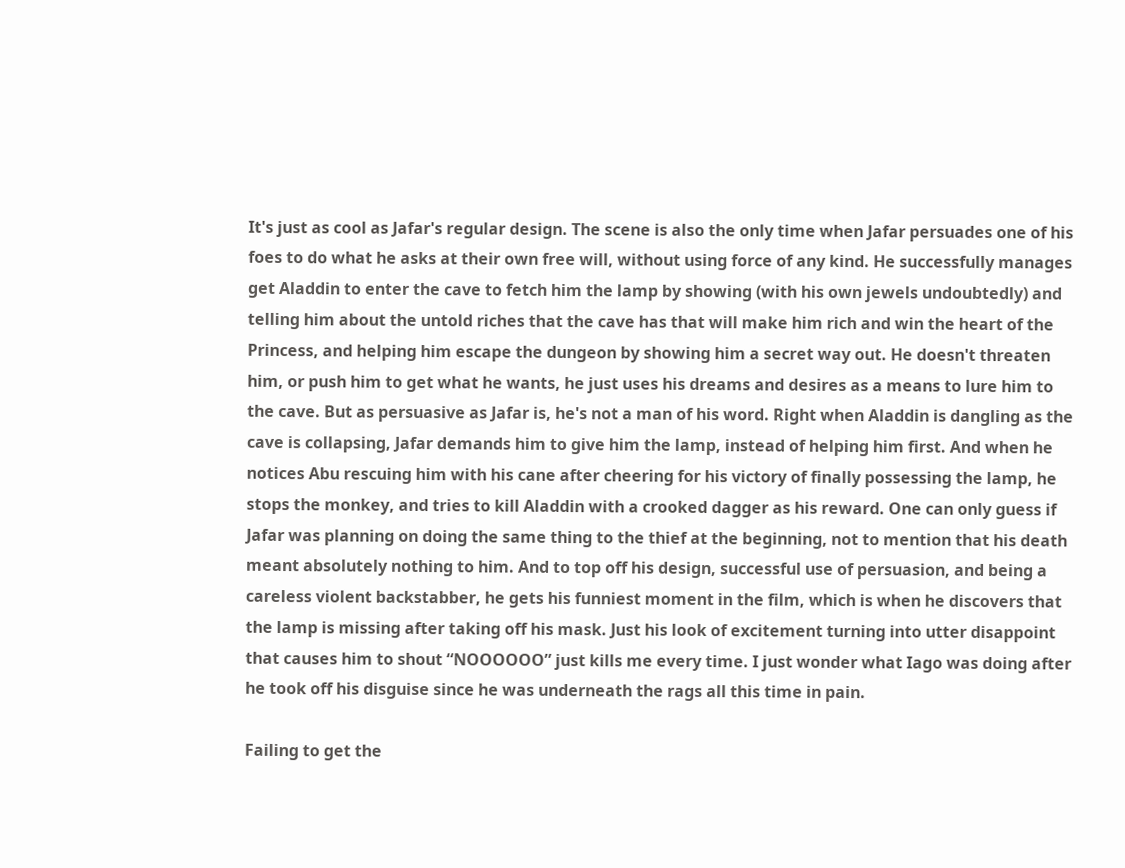It's just as cool as Jafar's regular design. The scene is also the only time when Jafar persuades one of his foes to do what he asks at their own free will, without using force of any kind. He successfully manages get Aladdin to enter the cave to fetch him the lamp by showing (with his own jewels undoubtedly) and telling him about the untold riches that the cave has that will make him rich and win the heart of the Princess, and helping him escape the dungeon by showing him a secret way out. He doesn't threaten him, or push him to get what he wants, he just uses his dreams and desires as a means to lure him to the cave. But as persuasive as Jafar is, he's not a man of his word. Right when Aladdin is dangling as the cave is collapsing, Jafar demands him to give him the lamp, instead of helping him first. And when he notices Abu rescuing him with his cane after cheering for his victory of finally possessing the lamp, he stops the monkey, and tries to kill Aladdin with a crooked dagger as his reward. One can only guess if Jafar was planning on doing the same thing to the thief at the beginning, not to mention that his death meant absolutely nothing to him. And to top off his design, successful use of persuasion, and being a careless violent backstabber, he gets his funniest moment in the film, which is when he discovers that the lamp is missing after taking off his mask. Just his look of excitement turning into utter disappoint that causes him to shout “NOOOOOO” just kills me every time. I just wonder what Iago was doing after he took off his disguise since he was underneath the rags all this time in pain.

Failing to get the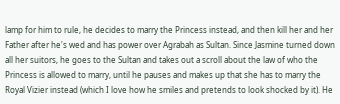lamp for him to rule, he decides to marry the Princess instead, and then kill her and her Father after he's wed and has power over Agrabah as Sultan. Since Jasmine turned down all her suitors, he goes to the Sultan and takes out a scroll about the law of who the Princess is allowed to marry, until he pauses and makes up that she has to marry the Royal Vizier instead (which I love how he smiles and pretends to look shocked by it). He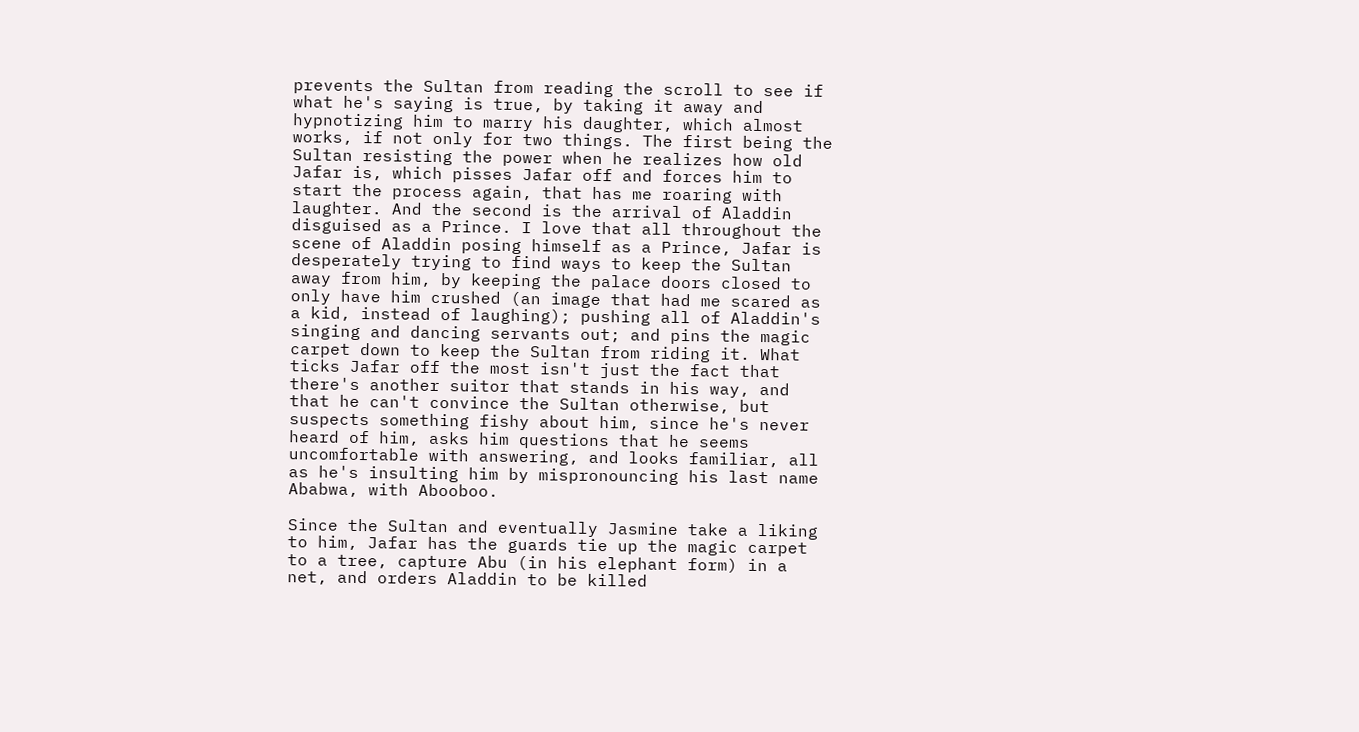prevents the Sultan from reading the scroll to see if what he's saying is true, by taking it away and hypnotizing him to marry his daughter, which almost works, if not only for two things. The first being the Sultan resisting the power when he realizes how old Jafar is, which pisses Jafar off and forces him to start the process again, that has me roaring with laughter. And the second is the arrival of Aladdin disguised as a Prince. I love that all throughout the scene of Aladdin posing himself as a Prince, Jafar is desperately trying to find ways to keep the Sultan away from him, by keeping the palace doors closed to only have him crushed (an image that had me scared as a kid, instead of laughing); pushing all of Aladdin's singing and dancing servants out; and pins the magic carpet down to keep the Sultan from riding it. What ticks Jafar off the most isn't just the fact that there's another suitor that stands in his way, and that he can't convince the Sultan otherwise, but suspects something fishy about him, since he's never heard of him, asks him questions that he seems uncomfortable with answering, and looks familiar, all as he's insulting him by mispronouncing his last name Ababwa, with Abooboo.

Since the Sultan and eventually Jasmine take a liking to him, Jafar has the guards tie up the magic carpet to a tree, capture Abu (in his elephant form) in a net, and orders Aladdin to be killed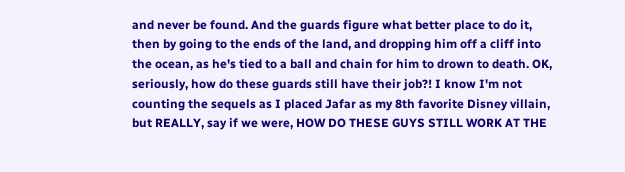and never be found. And the guards figure what better place to do it, then by going to the ends of the land, and dropping him off a cliff into the ocean, as he's tied to a ball and chain for him to drown to death. OK, seriously, how do these guards still have their job?! I know I'm not counting the sequels as I placed Jafar as my 8th favorite Disney villain, but REALLY, say if we were, HOW DO THESE GUYS STILL WORK AT THE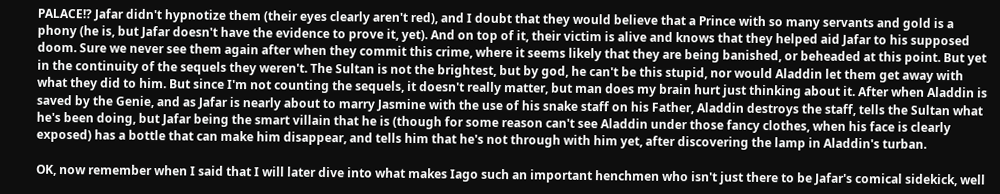PALACE!? Jafar didn't hypnotize them (their eyes clearly aren't red), and I doubt that they would believe that a Prince with so many servants and gold is a phony (he is, but Jafar doesn't have the evidence to prove it, yet). And on top of it, their victim is alive and knows that they helped aid Jafar to his supposed doom. Sure we never see them again after when they commit this crime, where it seems likely that they are being banished, or beheaded at this point. But yet in the continuity of the sequels they weren't. The Sultan is not the brightest, but by god, he can't be this stupid, nor would Aladdin let them get away with what they did to him. But since I'm not counting the sequels, it doesn't really matter, but man does my brain hurt just thinking about it. After when Aladdin is saved by the Genie, and as Jafar is nearly about to marry Jasmine with the use of his snake staff on his Father, Aladdin destroys the staff, tells the Sultan what he's been doing, but Jafar being the smart villain that he is (though for some reason can't see Aladdin under those fancy clothes, when his face is clearly exposed) has a bottle that can make him disappear, and tells him that he's not through with him yet, after discovering the lamp in Aladdin's turban.

OK, now remember when I said that I will later dive into what makes Iago such an important henchmen who isn't just there to be Jafar's comical sidekick, well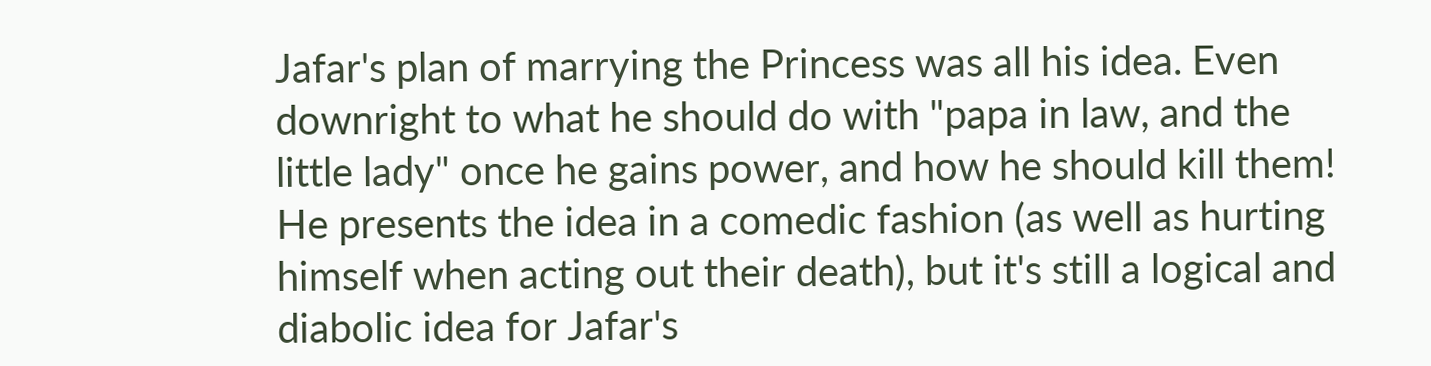Jafar's plan of marrying the Princess was all his idea. Even downright to what he should do with "papa in law, and the little lady" once he gains power, and how he should kill them! He presents the idea in a comedic fashion (as well as hurting himself when acting out their death), but it's still a logical and diabolic idea for Jafar's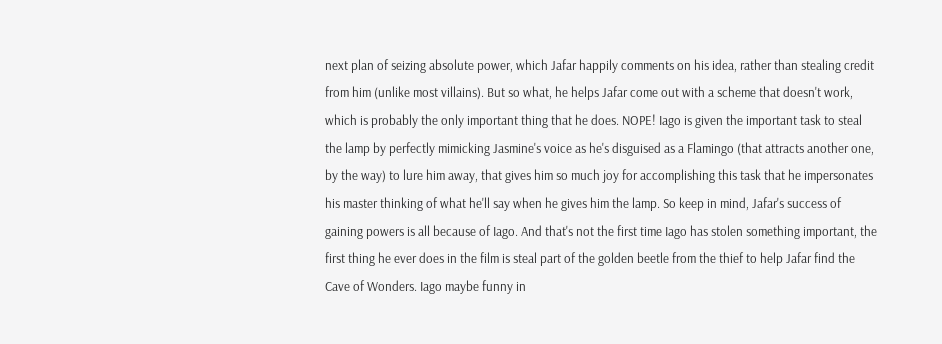next plan of seizing absolute power, which Jafar happily comments on his idea, rather than stealing credit from him (unlike most villains). But so what, he helps Jafar come out with a scheme that doesn't work, which is probably the only important thing that he does. NOPE! Iago is given the important task to steal the lamp by perfectly mimicking Jasmine's voice as he's disguised as a Flamingo (that attracts another one, by the way) to lure him away, that gives him so much joy for accomplishing this task that he impersonates his master thinking of what he'll say when he gives him the lamp. So keep in mind, Jafar's success of gaining powers is all because of Iago. And that's not the first time Iago has stolen something important, the first thing he ever does in the film is steal part of the golden beetle from the thief to help Jafar find the Cave of Wonders. Iago maybe funny in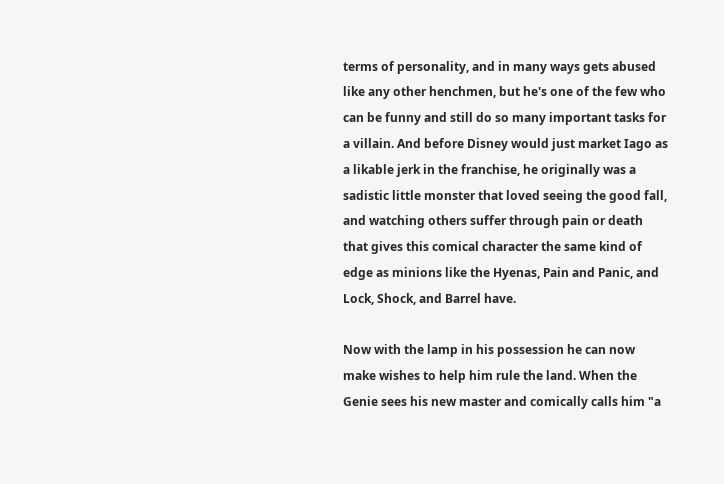terms of personality, and in many ways gets abused like any other henchmen, but he's one of the few who can be funny and still do so many important tasks for a villain. And before Disney would just market Iago as a likable jerk in the franchise, he originally was a sadistic little monster that loved seeing the good fall, and watching others suffer through pain or death that gives this comical character the same kind of edge as minions like the Hyenas, Pain and Panic, and Lock, Shock, and Barrel have.

Now with the lamp in his possession he can now make wishes to help him rule the land. When the Genie sees his new master and comically calls him "a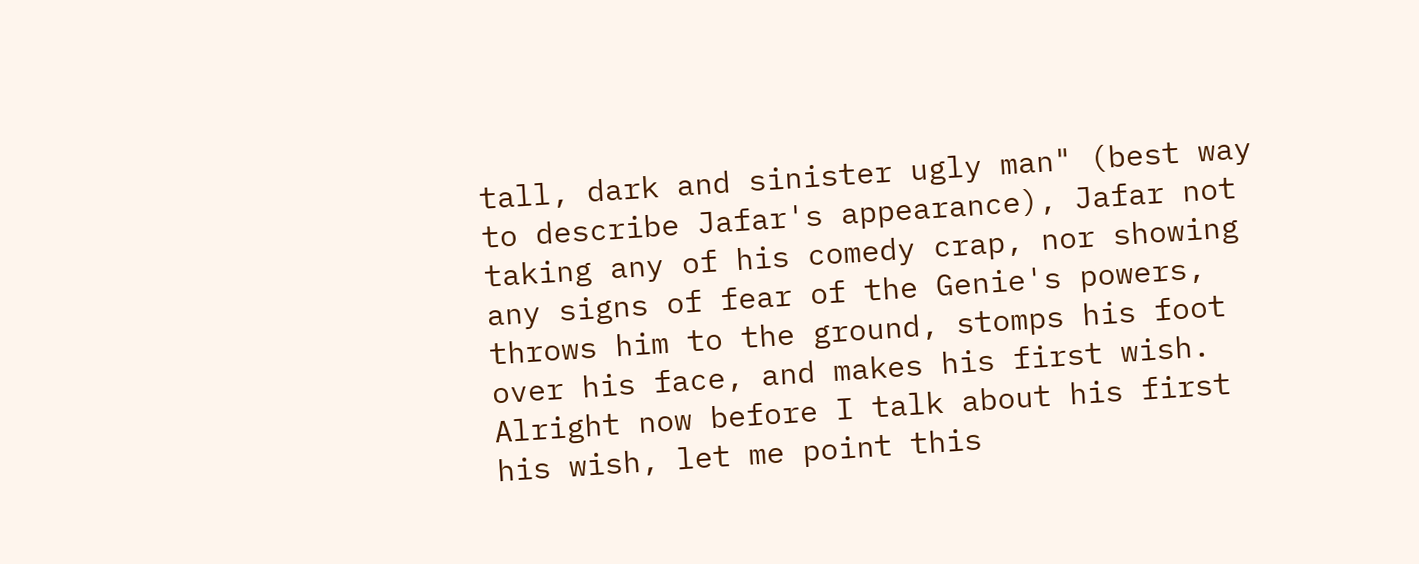tall, dark and sinister ugly man" (best way to describe Jafar's appearance), Jafar not taking any of his comedy crap, nor showing any signs of fear of the Genie's powers, throws him to the ground, stomps his foot over his face, and makes his first wish. Alright now before I talk about his first his wish, let me point this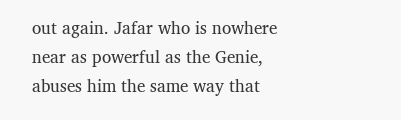out again. Jafar who is nowhere near as powerful as the Genie, abuses him the same way that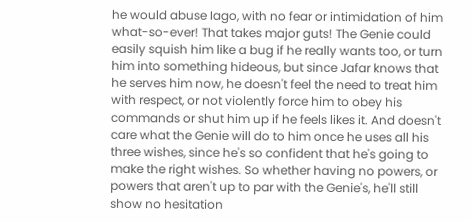he would abuse Iago, with no fear or intimidation of him what-so-ever! That takes major guts! The Genie could easily squish him like a bug if he really wants too, or turn him into something hideous, but since Jafar knows that he serves him now, he doesn't feel the need to treat him with respect, or not violently force him to obey his commands or shut him up if he feels likes it. And doesn't care what the Genie will do to him once he uses all his three wishes, since he's so confident that he's going to make the right wishes. So whether having no powers, or powers that aren't up to par with the Genie's, he'll still show no hesitation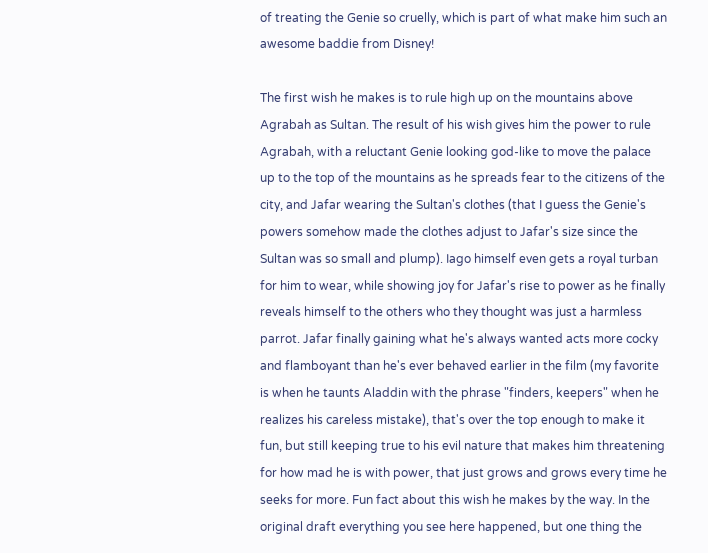of treating the Genie so cruelly, which is part of what make him such an awesome baddie from Disney!

The first wish he makes is to rule high up on the mountains above Agrabah as Sultan. The result of his wish gives him the power to rule Agrabah, with a reluctant Genie looking god-like to move the palace up to the top of the mountains as he spreads fear to the citizens of the city, and Jafar wearing the Sultan's clothes (that I guess the Genie's powers somehow made the clothes adjust to Jafar's size since the Sultan was so small and plump). Iago himself even gets a royal turban for him to wear, while showing joy for Jafar's rise to power as he finally reveals himself to the others who they thought was just a harmless parrot. Jafar finally gaining what he's always wanted acts more cocky and flamboyant than he's ever behaved earlier in the film (my favorite is when he taunts Aladdin with the phrase "finders, keepers" when he realizes his careless mistake), that's over the top enough to make it fun, but still keeping true to his evil nature that makes him threatening for how mad he is with power, that just grows and grows every time he seeks for more. Fun fact about this wish he makes by the way. In the original draft everything you see here happened, but one thing the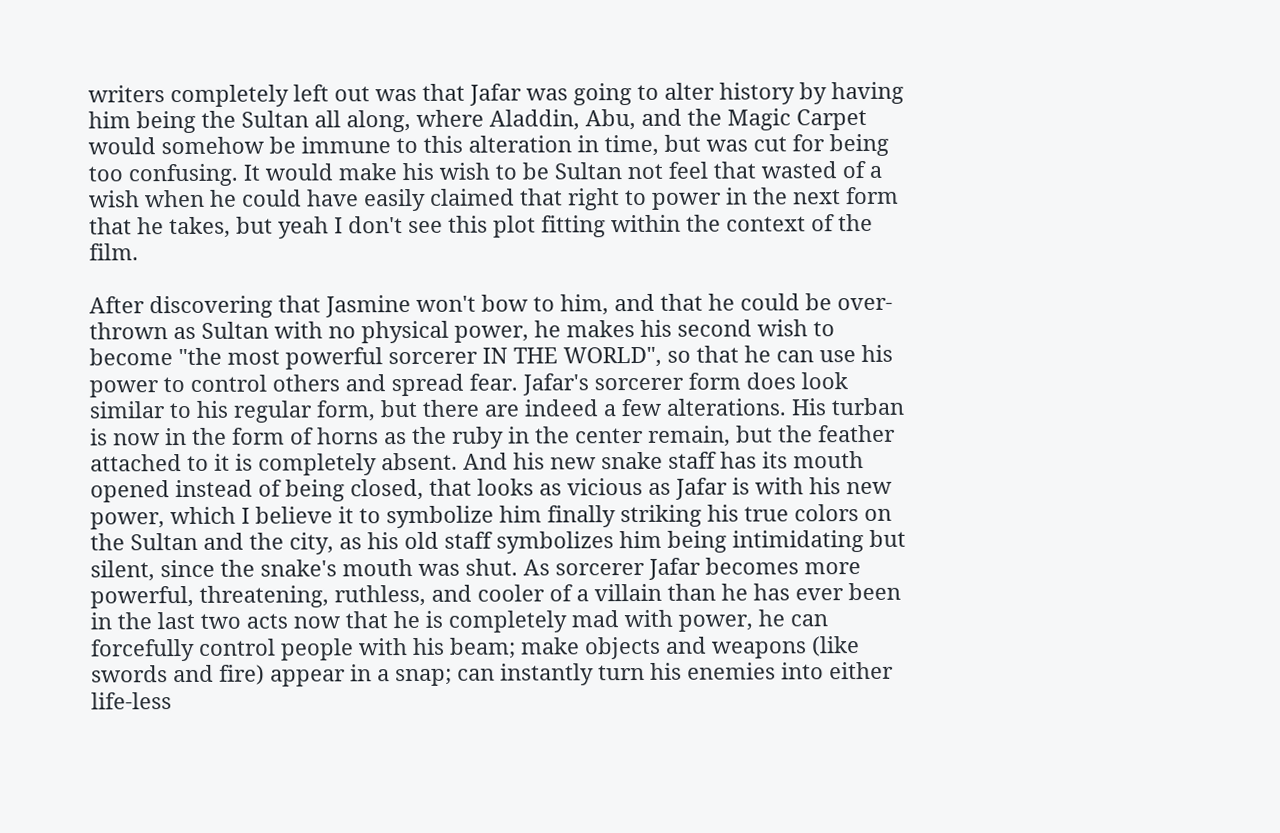writers completely left out was that Jafar was going to alter history by having him being the Sultan all along, where Aladdin, Abu, and the Magic Carpet would somehow be immune to this alteration in time, but was cut for being too confusing. It would make his wish to be Sultan not feel that wasted of a wish when he could have easily claimed that right to power in the next form that he takes, but yeah I don't see this plot fitting within the context of the film.

After discovering that Jasmine won't bow to him, and that he could be over-thrown as Sultan with no physical power, he makes his second wish to become "the most powerful sorcerer IN THE WORLD", so that he can use his power to control others and spread fear. Jafar's sorcerer form does look similar to his regular form, but there are indeed a few alterations. His turban is now in the form of horns as the ruby in the center remain, but the feather attached to it is completely absent. And his new snake staff has its mouth opened instead of being closed, that looks as vicious as Jafar is with his new power, which I believe it to symbolize him finally striking his true colors on the Sultan and the city, as his old staff symbolizes him being intimidating but silent, since the snake's mouth was shut. As sorcerer Jafar becomes more powerful, threatening, ruthless, and cooler of a villain than he has ever been in the last two acts now that he is completely mad with power, he can forcefully control people with his beam; make objects and weapons (like swords and fire) appear in a snap; can instantly turn his enemies into either life-less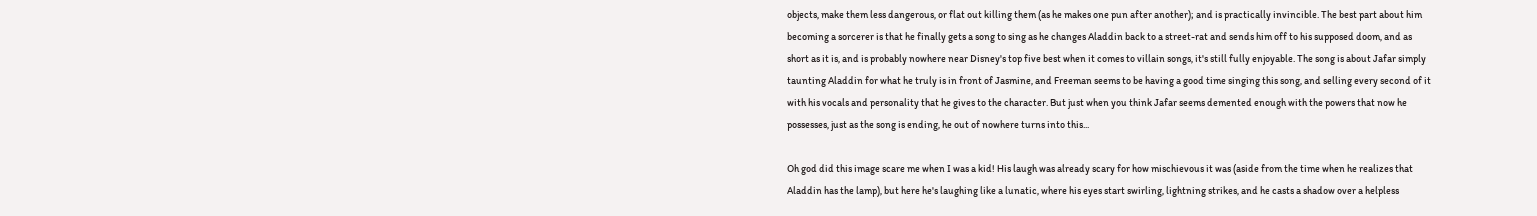objects, make them less dangerous, or flat out killing them (as he makes one pun after another); and is practically invincible. The best part about him becoming a sorcerer is that he finally gets a song to sing as he changes Aladdin back to a street-rat and sends him off to his supposed doom, and as short as it is, and is probably nowhere near Disney's top five best when it comes to villain songs, it's still fully enjoyable. The song is about Jafar simply taunting Aladdin for what he truly is in front of Jasmine, and Freeman seems to be having a good time singing this song, and selling every second of it with his vocals and personality that he gives to the character. But just when you think Jafar seems demented enough with the powers that now he possesses, just as the song is ending, he out of nowhere turns into this...

Oh god did this image scare me when I was a kid! His laugh was already scary for how mischievous it was (aside from the time when he realizes that Aladdin has the lamp), but here he's laughing like a lunatic, where his eyes start swirling, lightning strikes, and he casts a shadow over a helpless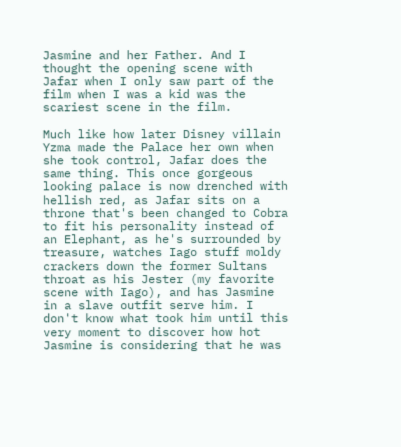Jasmine and her Father. And I thought the opening scene with Jafar when I only saw part of the film when I was a kid was the scariest scene in the film.

Much like how later Disney villain Yzma made the Palace her own when she took control, Jafar does the same thing. This once gorgeous looking palace is now drenched with hellish red, as Jafar sits on a throne that's been changed to Cobra to fit his personality instead of an Elephant, as he's surrounded by treasure, watches Iago stuff moldy crackers down the former Sultans throat as his Jester (my favorite scene with Iago), and has Jasmine in a slave outfit serve him. I don't know what took him until this very moment to discover how hot Jasmine is considering that he was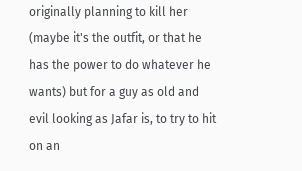originally planning to kill her (maybe it's the outfit, or that he has the power to do whatever he wants) but for a guy as old and evil looking as Jafar is, to try to hit on an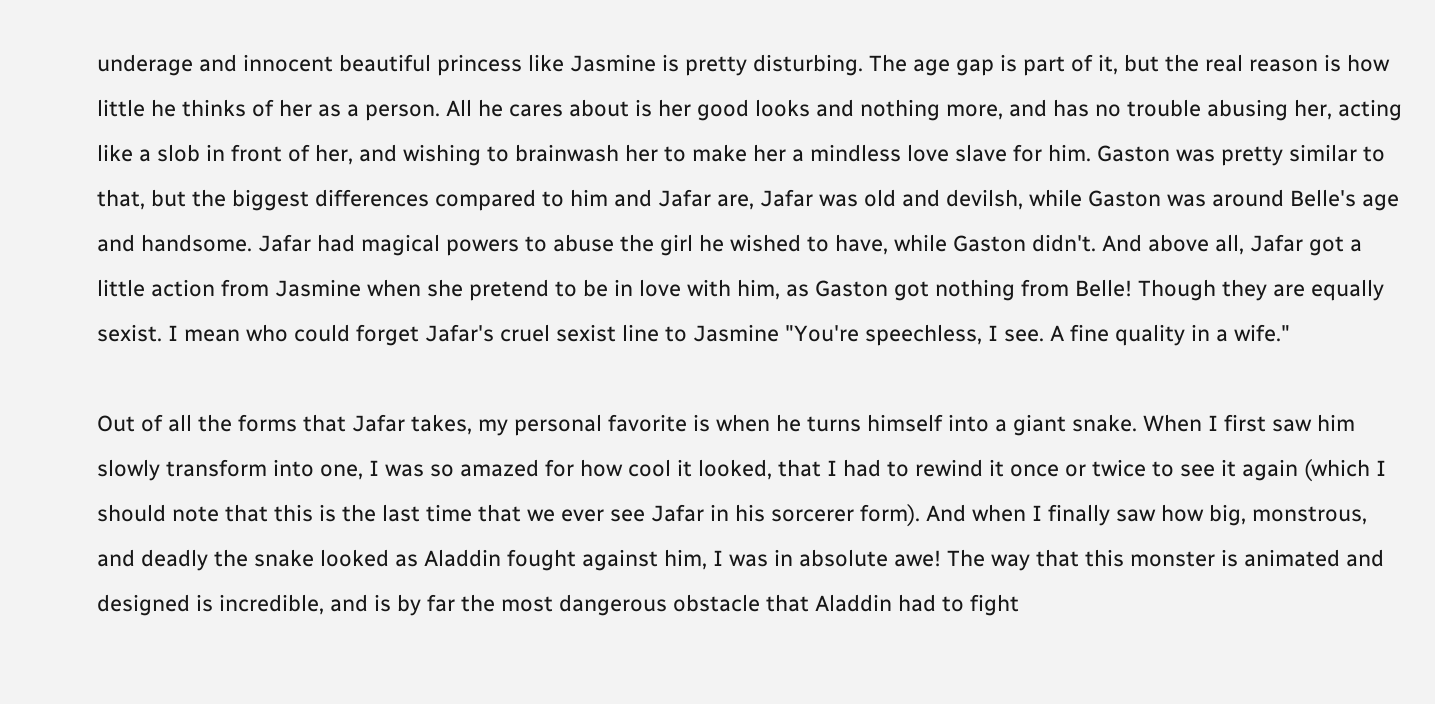underage and innocent beautiful princess like Jasmine is pretty disturbing. The age gap is part of it, but the real reason is how little he thinks of her as a person. All he cares about is her good looks and nothing more, and has no trouble abusing her, acting like a slob in front of her, and wishing to brainwash her to make her a mindless love slave for him. Gaston was pretty similar to that, but the biggest differences compared to him and Jafar are, Jafar was old and devilsh, while Gaston was around Belle's age and handsome. Jafar had magical powers to abuse the girl he wished to have, while Gaston didn't. And above all, Jafar got a little action from Jasmine when she pretend to be in love with him, as Gaston got nothing from Belle! Though they are equally sexist. I mean who could forget Jafar's cruel sexist line to Jasmine "You're speechless, I see. A fine quality in a wife."

Out of all the forms that Jafar takes, my personal favorite is when he turns himself into a giant snake. When I first saw him slowly transform into one, I was so amazed for how cool it looked, that I had to rewind it once or twice to see it again (which I should note that this is the last time that we ever see Jafar in his sorcerer form). And when I finally saw how big, monstrous, and deadly the snake looked as Aladdin fought against him, I was in absolute awe! The way that this monster is animated and designed is incredible, and is by far the most dangerous obstacle that Aladdin had to fight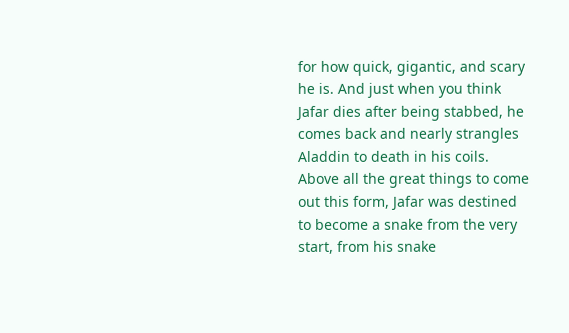for how quick, gigantic, and scary he is. And just when you think Jafar dies after being stabbed, he comes back and nearly strangles Aladdin to death in his coils. Above all the great things to come out this form, Jafar was destined to become a snake from the very start, from his snake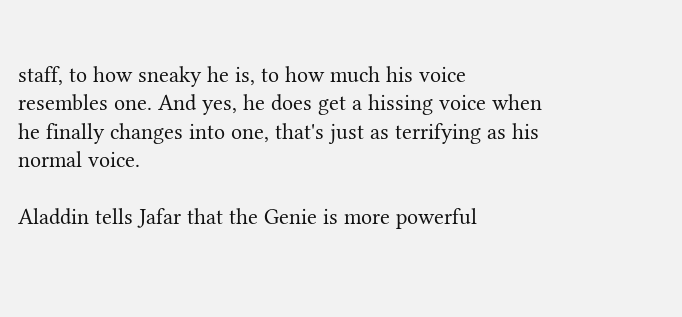staff, to how sneaky he is, to how much his voice resembles one. And yes, he does get a hissing voice when he finally changes into one, that's just as terrifying as his normal voice.

Aladdin tells Jafar that the Genie is more powerful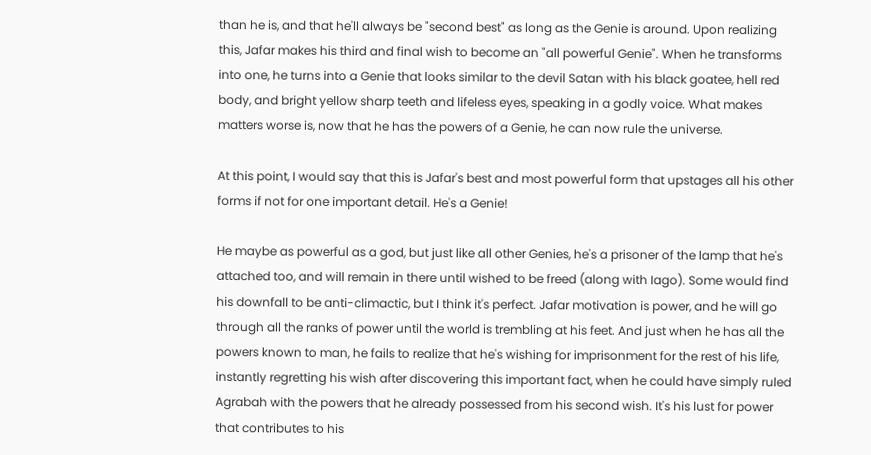than he is, and that he'll always be "second best" as long as the Genie is around. Upon realizing this, Jafar makes his third and final wish to become an "all powerful Genie". When he transforms into one, he turns into a Genie that looks similar to the devil Satan with his black goatee, hell red body, and bright yellow sharp teeth and lifeless eyes, speaking in a godly voice. What makes matters worse is, now that he has the powers of a Genie, he can now rule the universe.

At this point, I would say that this is Jafar's best and most powerful form that upstages all his other forms if not for one important detail. He's a Genie!

He maybe as powerful as a god, but just like all other Genies, he's a prisoner of the lamp that he's attached too, and will remain in there until wished to be freed (along with Iago). Some would find his downfall to be anti-climactic, but I think it's perfect. Jafar motivation is power, and he will go through all the ranks of power until the world is trembling at his feet. And just when he has all the powers known to man, he fails to realize that he's wishing for imprisonment for the rest of his life, instantly regretting his wish after discovering this important fact, when he could have simply ruled Agrabah with the powers that he already possessed from his second wish. It's his lust for power that contributes to his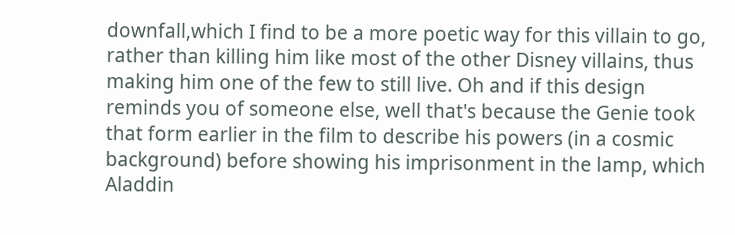downfall,which I find to be a more poetic way for this villain to go, rather than killing him like most of the other Disney villains, thus making him one of the few to still live. Oh and if this design reminds you of someone else, well that's because the Genie took that form earlier in the film to describe his powers (in a cosmic background) before showing his imprisonment in the lamp, which Aladdin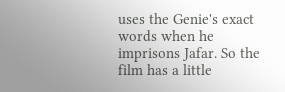uses the Genie's exact words when he imprisons Jafar. So the film has a little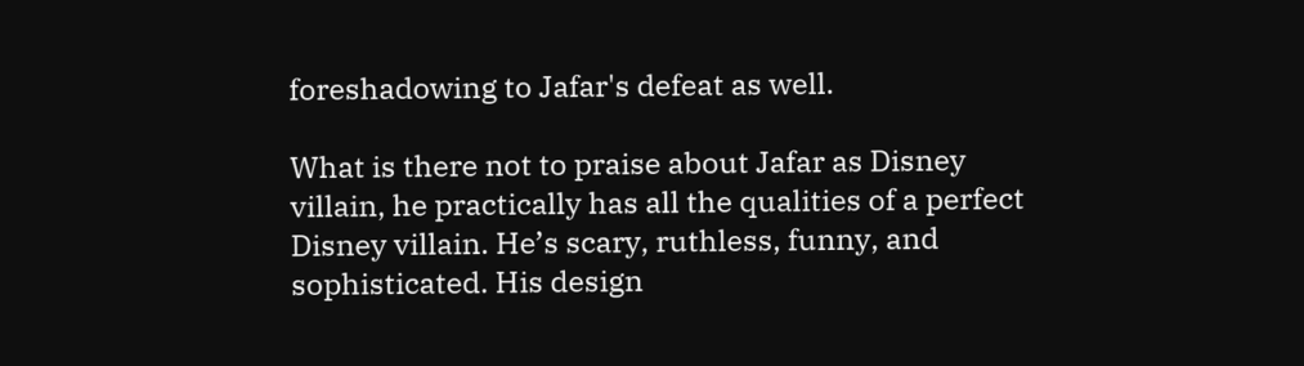foreshadowing to Jafar's defeat as well.

What is there not to praise about Jafar as Disney villain, he practically has all the qualities of a perfect Disney villain. He’s scary, ruthless, funny, and sophisticated. His design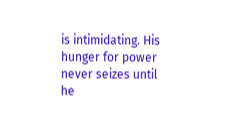is intimidating. His hunger for power never seizes until he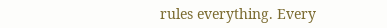rules everything. Every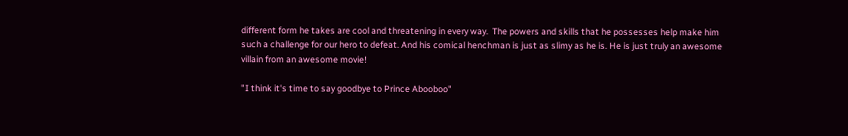different form he takes are cool and threatening in every way.  The powers and skills that he possesses help make him such a challenge for our hero to defeat. And his comical henchman is just as slimy as he is. He is just truly an awesome villain from an awesome movie!

"I think it's time to say goodbye to Prince Abooboo"